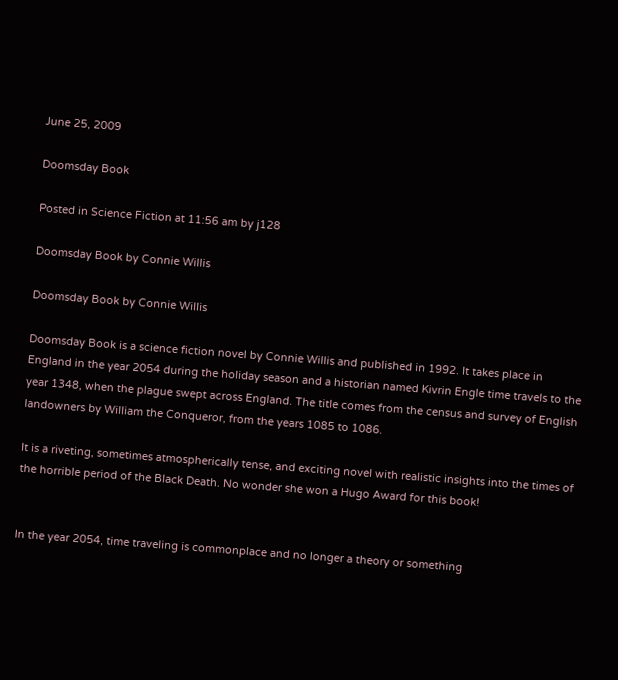June 25, 2009

Doomsday Book

Posted in Science Fiction at 11:56 am by j128

Doomsday Book by Connie Willis

Doomsday Book by Connie Willis

Doomsday Book is a science fiction novel by Connie Willis and published in 1992. It takes place in England in the year 2054 during the holiday season and a historian named Kivrin Engle time travels to the year 1348, when the plague swept across England. The title comes from the census and survey of English landowners by William the Conqueror, from the years 1085 to 1086.

It is a riveting, sometimes atmospherically tense, and exciting novel with realistic insights into the times of the horrible period of the Black Death. No wonder she won a Hugo Award for this book!


In the year 2054, time traveling is commonplace and no longer a theory or something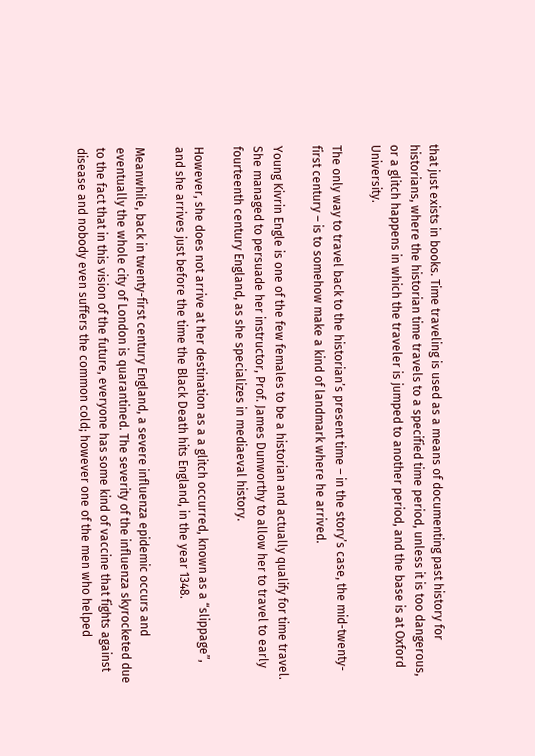that just exists in books. Time traveling is used as a means of documenting past history for historians, where the historian time travels to a specified time period, unless it is too dangerous, or a glitch happens in which the traveler is jumped to another period, and the base is at Oxford University.

The only way to travel back to the historian’s present time – in the story’s case, the mid-twenty-first century – is to somehow make a kind of landmark where he arrived.

Young Kivrin Engle is one of the few females to be a historian and actually qualify for time travel. She managed to persuade her instructor, Prof. James Dunworthy to allow her to travel to early fourteenth century England, as she specializes in mediaeval history.

However, she does not arrive at her destination as a a glitch occurred, known as a “slippage”, and she arrives just before the time the Black Death hits England, in the year 1348.

Meanwhile, back in twenty-first century England, a severe influenza epidemic occurs and eventually the whole city of London is quarantined. The severity of the influenza skyrocketed due to the fact that in this vision of the future, everyone has some kind of vaccine that fights against disease and nobody even suffers the common cold; however one of the men who helped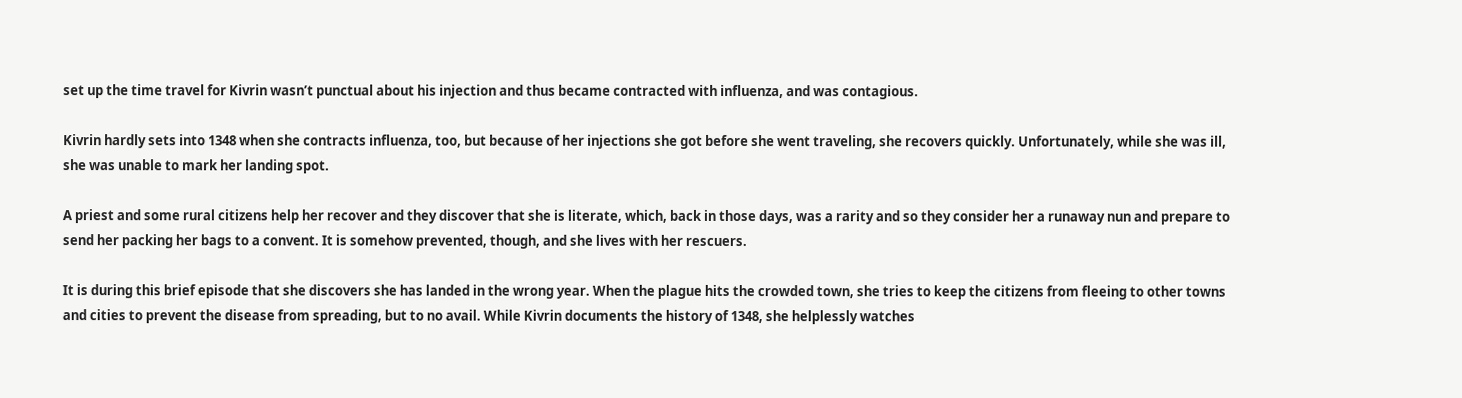set up the time travel for Kivrin wasn’t punctual about his injection and thus became contracted with influenza, and was contagious.

Kivrin hardly sets into 1348 when she contracts influenza, too, but because of her injections she got before she went traveling, she recovers quickly. Unfortunately, while she was ill, she was unable to mark her landing spot.

A priest and some rural citizens help her recover and they discover that she is literate, which, back in those days, was a rarity and so they consider her a runaway nun and prepare to send her packing her bags to a convent. It is somehow prevented, though, and she lives with her rescuers.

It is during this brief episode that she discovers she has landed in the wrong year. When the plague hits the crowded town, she tries to keep the citizens from fleeing to other towns and cities to prevent the disease from spreading, but to no avail. While Kivrin documents the history of 1348, she helplessly watches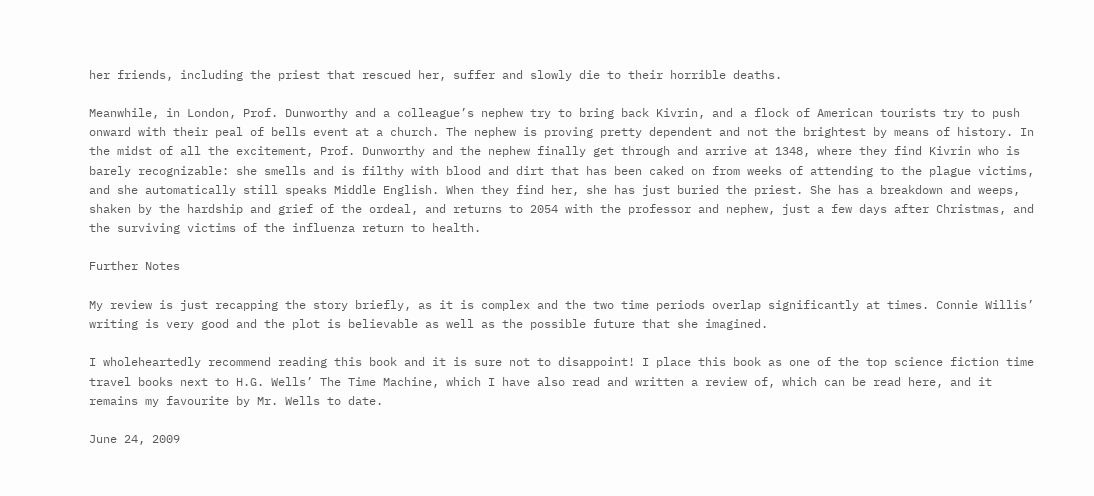her friends, including the priest that rescued her, suffer and slowly die to their horrible deaths.

Meanwhile, in London, Prof. Dunworthy and a colleague’s nephew try to bring back Kivrin, and a flock of American tourists try to push onward with their peal of bells event at a church. The nephew is proving pretty dependent and not the brightest by means of history. In the midst of all the excitement, Prof. Dunworthy and the nephew finally get through and arrive at 1348, where they find Kivrin who is barely recognizable: she smells and is filthy with blood and dirt that has been caked on from weeks of attending to the plague victims, and she automatically still speaks Middle English. When they find her, she has just buried the priest. She has a breakdown and weeps, shaken by the hardship and grief of the ordeal, and returns to 2054 with the professor and nephew, just a few days after Christmas, and the surviving victims of the influenza return to health.

Further Notes

My review is just recapping the story briefly, as it is complex and the two time periods overlap significantly at times. Connie Willis’ writing is very good and the plot is believable as well as the possible future that she imagined.

I wholeheartedly recommend reading this book and it is sure not to disappoint! I place this book as one of the top science fiction time travel books next to H.G. Wells’ The Time Machine, which I have also read and written a review of, which can be read here, and it remains my favourite by Mr. Wells to date.

June 24, 2009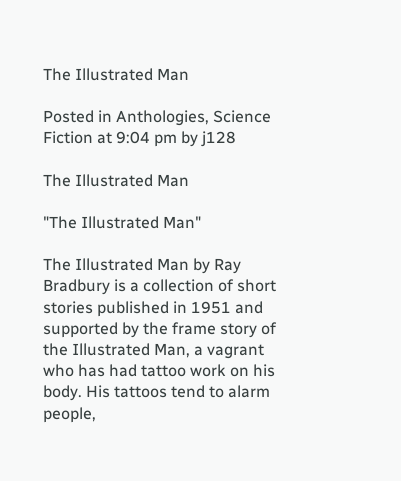The Illustrated Man

Posted in Anthologies, Science Fiction at 9:04 pm by j128

The Illustrated Man

"The Illustrated Man"

The Illustrated Man by Ray Bradbury is a collection of short stories published in 1951 and supported by the frame story of the Illustrated Man, a vagrant who has had tattoo work on his body. His tattoos tend to alarm people,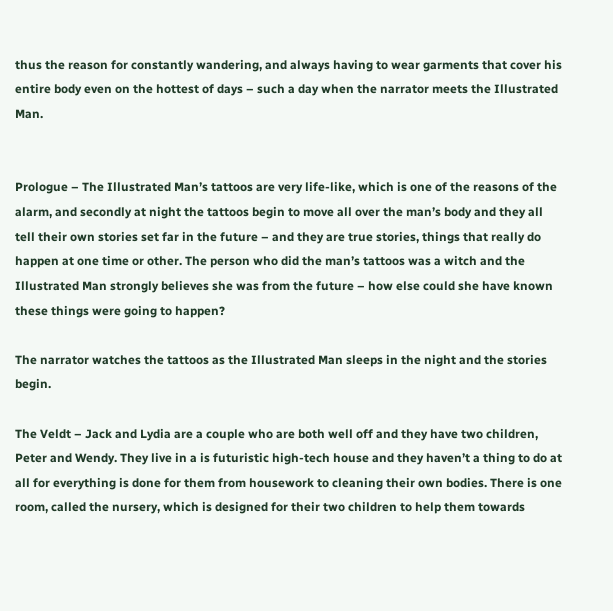thus the reason for constantly wandering, and always having to wear garments that cover his entire body even on the hottest of days – such a day when the narrator meets the Illustrated Man.


Prologue – The Illustrated Man’s tattoos are very life-like, which is one of the reasons of the alarm, and secondly at night the tattoos begin to move all over the man’s body and they all tell their own stories set far in the future – and they are true stories, things that really do happen at one time or other. The person who did the man’s tattoos was a witch and the Illustrated Man strongly believes she was from the future – how else could she have known these things were going to happen?

The narrator watches the tattoos as the Illustrated Man sleeps in the night and the stories begin.

The Veldt – Jack and Lydia are a couple who are both well off and they have two children, Peter and Wendy. They live in a is futuristic high-tech house and they haven’t a thing to do at all for everything is done for them from housework to cleaning their own bodies. There is one room, called the nursery, which is designed for their two children to help them towards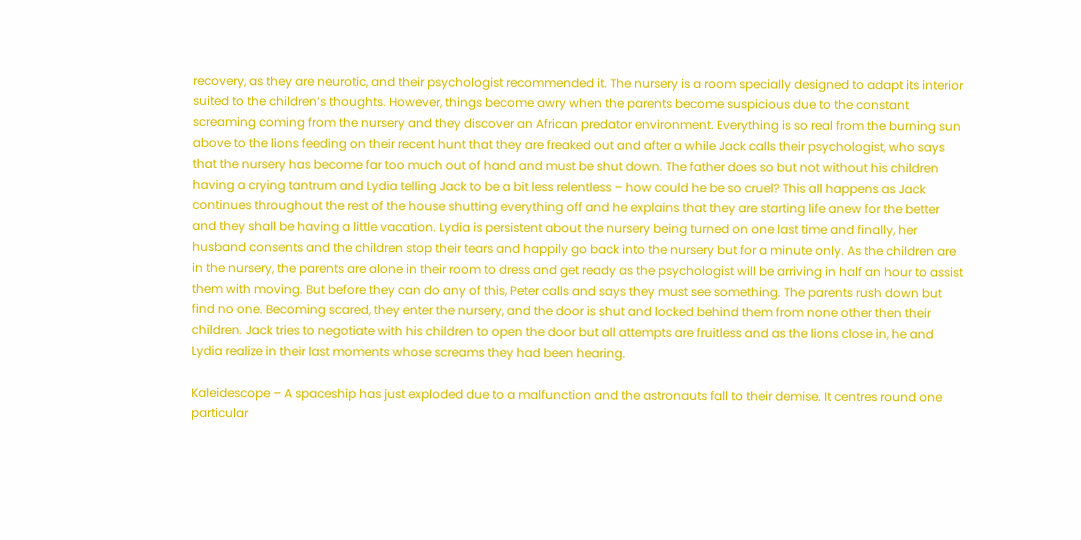recovery, as they are neurotic, and their psychologist recommended it. The nursery is a room specially designed to adapt its interior suited to the children’s thoughts. However, things become awry when the parents become suspicious due to the constant screaming coming from the nursery and they discover an African predator environment. Everything is so real from the burning sun above to the lions feeding on their recent hunt that they are freaked out and after a while Jack calls their psychologist, who says that the nursery has become far too much out of hand and must be shut down. The father does so but not without his children having a crying tantrum and Lydia telling Jack to be a bit less relentless – how could he be so cruel? This all happens as Jack continues throughout the rest of the house shutting everything off and he explains that they are starting life anew for the better and they shall be having a little vacation. Lydia is persistent about the nursery being turned on one last time and finally, her husband consents and the children stop their tears and happily go back into the nursery but for a minute only. As the children are in the nursery, the parents are alone in their room to dress and get ready as the psychologist will be arriving in half an hour to assist them with moving. But before they can do any of this, Peter calls and says they must see something. The parents rush down but find no one. Becoming scared, they enter the nursery, and the door is shut and locked behind them from none other then their children. Jack tries to negotiate with his children to open the door but all attempts are fruitless and as the lions close in, he and Lydia realize in their last moments whose screams they had been hearing.

Kaleidescope – A spaceship has just exploded due to a malfunction and the astronauts fall to their demise. It centres round one particular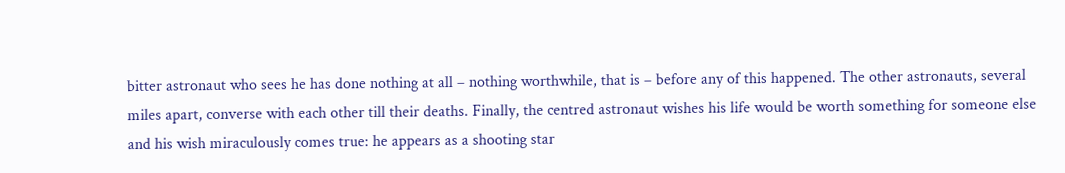bitter astronaut who sees he has done nothing at all – nothing worthwhile, that is – before any of this happened. The other astronauts, several miles apart, converse with each other till their deaths. Finally, the centred astronaut wishes his life would be worth something for someone else and his wish miraculously comes true: he appears as a shooting star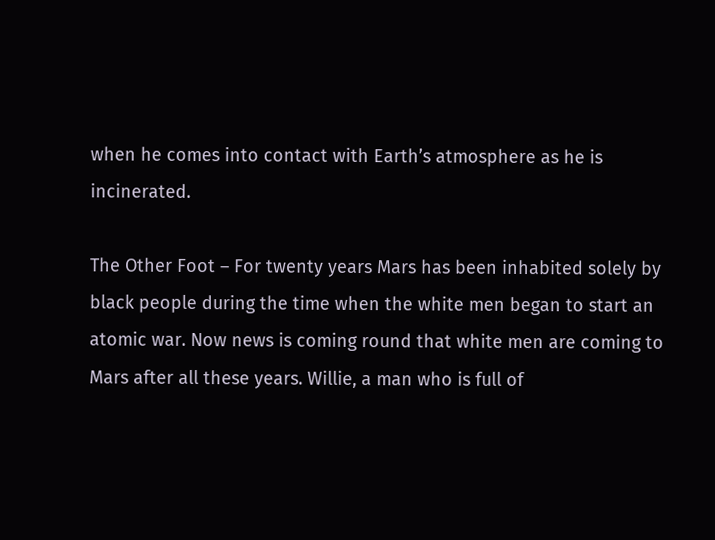when he comes into contact with Earth’s atmosphere as he is incinerated.

The Other Foot – For twenty years Mars has been inhabited solely by black people during the time when the white men began to start an atomic war. Now news is coming round that white men are coming to Mars after all these years. Willie, a man who is full of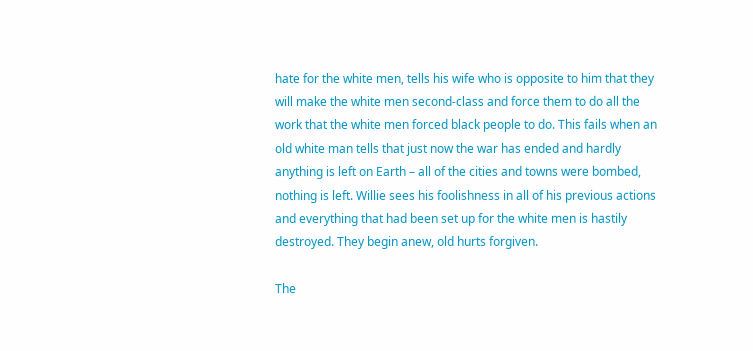hate for the white men, tells his wife who is opposite to him that they will make the white men second-class and force them to do all the work that the white men forced black people to do. This fails when an old white man tells that just now the war has ended and hardly anything is left on Earth – all of the cities and towns were bombed, nothing is left. Willie sees his foolishness in all of his previous actions and everything that had been set up for the white men is hastily destroyed. They begin anew, old hurts forgiven.

The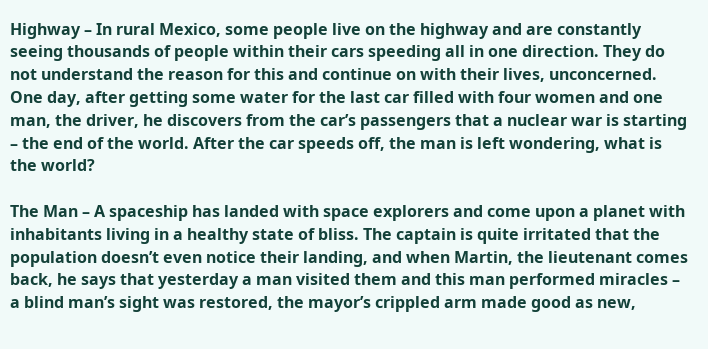Highway – In rural Mexico, some people live on the highway and are constantly seeing thousands of people within their cars speeding all in one direction. They do not understand the reason for this and continue on with their lives, unconcerned. One day, after getting some water for the last car filled with four women and one man, the driver, he discovers from the car’s passengers that a nuclear war is starting – the end of the world. After the car speeds off, the man is left wondering, what is the world?

The Man – A spaceship has landed with space explorers and come upon a planet with inhabitants living in a healthy state of bliss. The captain is quite irritated that the population doesn’t even notice their landing, and when Martin, the lieutenant comes back, he says that yesterday a man visited them and this man performed miracles – a blind man’s sight was restored, the mayor’s crippled arm made good as new,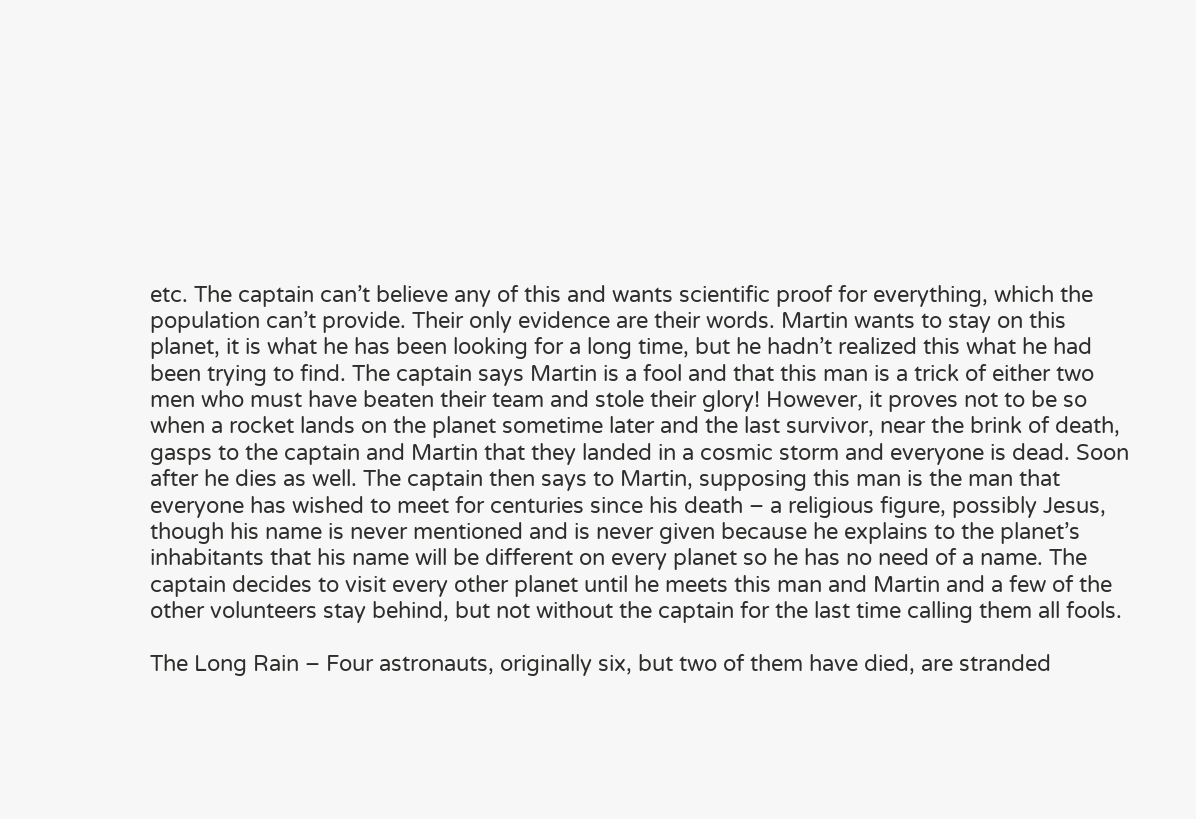etc. The captain can’t believe any of this and wants scientific proof for everything, which the population can’t provide. Their only evidence are their words. Martin wants to stay on this planet, it is what he has been looking for a long time, but he hadn’t realized this what he had been trying to find. The captain says Martin is a fool and that this man is a trick of either two men who must have beaten their team and stole their glory! However, it proves not to be so when a rocket lands on the planet sometime later and the last survivor, near the brink of death, gasps to the captain and Martin that they landed in a cosmic storm and everyone is dead. Soon after he dies as well. The captain then says to Martin, supposing this man is the man that everyone has wished to meet for centuries since his death – a religious figure, possibly Jesus, though his name is never mentioned and is never given because he explains to the planet’s inhabitants that his name will be different on every planet so he has no need of a name. The captain decides to visit every other planet until he meets this man and Martin and a few of the other volunteers stay behind, but not without the captain for the last time calling them all fools.

The Long Rain – Four astronauts, originally six, but two of them have died, are stranded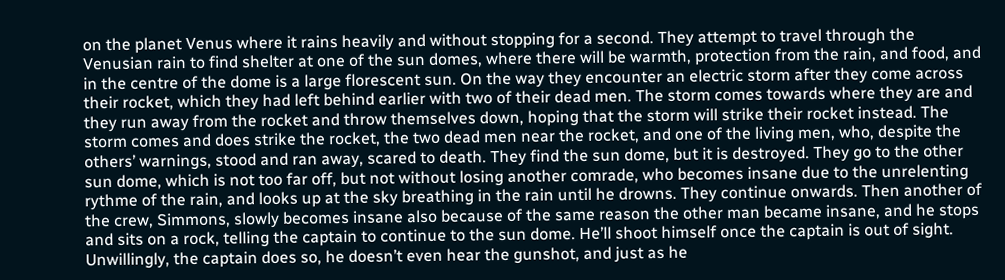on the planet Venus where it rains heavily and without stopping for a second. They attempt to travel through the Venusian rain to find shelter at one of the sun domes, where there will be warmth, protection from the rain, and food, and in the centre of the dome is a large florescent sun. On the way they encounter an electric storm after they come across their rocket, which they had left behind earlier with two of their dead men. The storm comes towards where they are and they run away from the rocket and throw themselves down, hoping that the storm will strike their rocket instead. The storm comes and does strike the rocket, the two dead men near the rocket, and one of the living men, who, despite the others’ warnings, stood and ran away, scared to death. They find the sun dome, but it is destroyed. They go to the other sun dome, which is not too far off, but not without losing another comrade, who becomes insane due to the unrelenting rythme of the rain, and looks up at the sky breathing in the rain until he drowns. They continue onwards. Then another of the crew, Simmons, slowly becomes insane also because of the same reason the other man became insane, and he stops and sits on a rock, telling the captain to continue to the sun dome. He’ll shoot himself once the captain is out of sight. Unwillingly, the captain does so, he doesn’t even hear the gunshot, and just as he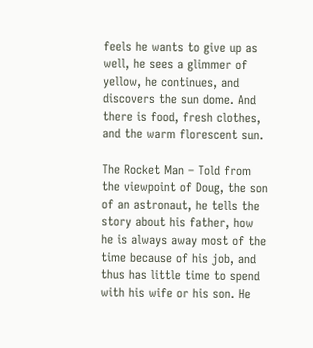feels he wants to give up as well, he sees a glimmer of yellow, he continues, and discovers the sun dome. And there is food, fresh clothes, and the warm florescent sun.

The Rocket Man – Told from the viewpoint of Doug, the son of an astronaut, he tells the story about his father, how he is always away most of the time because of his job, and thus has little time to spend with his wife or his son. He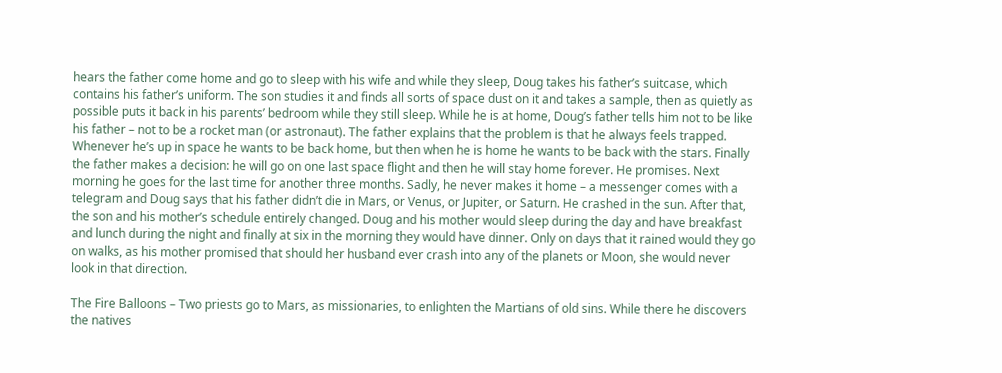hears the father come home and go to sleep with his wife and while they sleep, Doug takes his father’s suitcase, which contains his father’s uniform. The son studies it and finds all sorts of space dust on it and takes a sample, then as quietly as possible puts it back in his parents’ bedroom while they still sleep. While he is at home, Doug’s father tells him not to be like his father – not to be a rocket man (or astronaut). The father explains that the problem is that he always feels trapped. Whenever he’s up in space he wants to be back home, but then when he is home he wants to be back with the stars. Finally the father makes a decision: he will go on one last space flight and then he will stay home forever. He promises. Next morning he goes for the last time for another three months. Sadly, he never makes it home – a messenger comes with a telegram and Doug says that his father didn’t die in Mars, or Venus, or Jupiter, or Saturn. He crashed in the sun. After that, the son and his mother’s schedule entirely changed. Doug and his mother would sleep during the day and have breakfast and lunch during the night and finally at six in the morning they would have dinner. Only on days that it rained would they go on walks, as his mother promised that should her husband ever crash into any of the planets or Moon, she would never look in that direction.

The Fire Balloons – Two priests go to Mars, as missionaries, to enlighten the Martians of old sins. While there he discovers the natives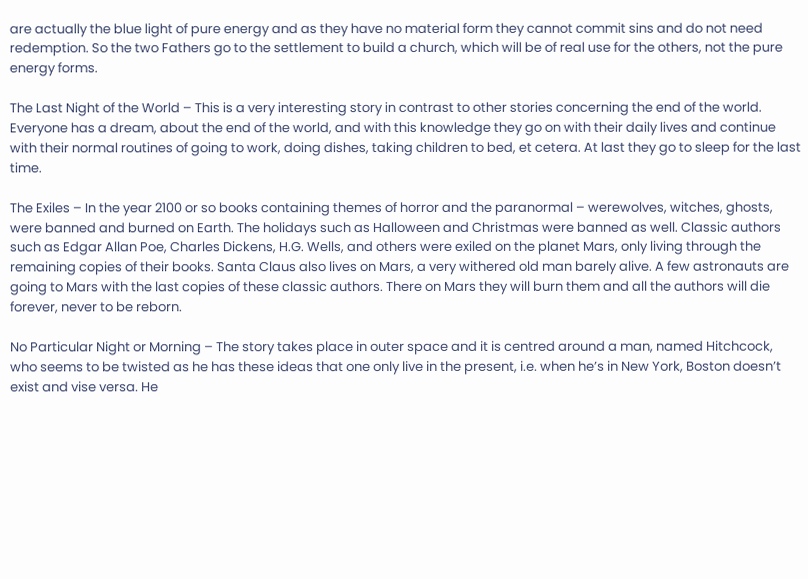are actually the blue light of pure energy and as they have no material form they cannot commit sins and do not need redemption. So the two Fathers go to the settlement to build a church, which will be of real use for the others, not the pure energy forms.

The Last Night of the World – This is a very interesting story in contrast to other stories concerning the end of the world. Everyone has a dream, about the end of the world, and with this knowledge they go on with their daily lives and continue with their normal routines of going to work, doing dishes, taking children to bed, et cetera. At last they go to sleep for the last time.

The Exiles – In the year 2100 or so books containing themes of horror and the paranormal – werewolves, witches, ghosts, were banned and burned on Earth. The holidays such as Halloween and Christmas were banned as well. Classic authors such as Edgar Allan Poe, Charles Dickens, H.G. Wells, and others were exiled on the planet Mars, only living through the remaining copies of their books. Santa Claus also lives on Mars, a very withered old man barely alive. A few astronauts are going to Mars with the last copies of these classic authors. There on Mars they will burn them and all the authors will die forever, never to be reborn.

No Particular Night or Morning – The story takes place in outer space and it is centred around a man, named Hitchcock, who seems to be twisted as he has these ideas that one only live in the present, i.e. when he’s in New York, Boston doesn’t exist and vise versa. He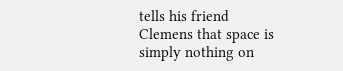tells his friend Clemens that space is simply nothing on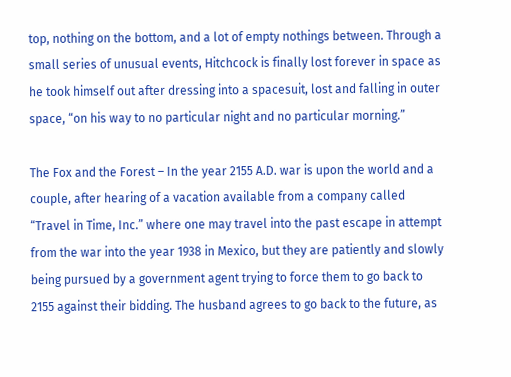top, nothing on the bottom, and a lot of empty nothings between. Through a small series of unusual events, Hitchcock is finally lost forever in space as he took himself out after dressing into a spacesuit, lost and falling in outer space, “on his way to no particular night and no particular morning.”

The Fox and the Forest – In the year 2155 A.D. war is upon the world and a couple, after hearing of a vacation available from a company called “Travel in Time, Inc.” where one may travel into the past escape in attempt from the war into the year 1938 in Mexico, but they are patiently and slowly being pursued by a government agent trying to force them to go back to 2155 against their bidding. The husband agrees to go back to the future, as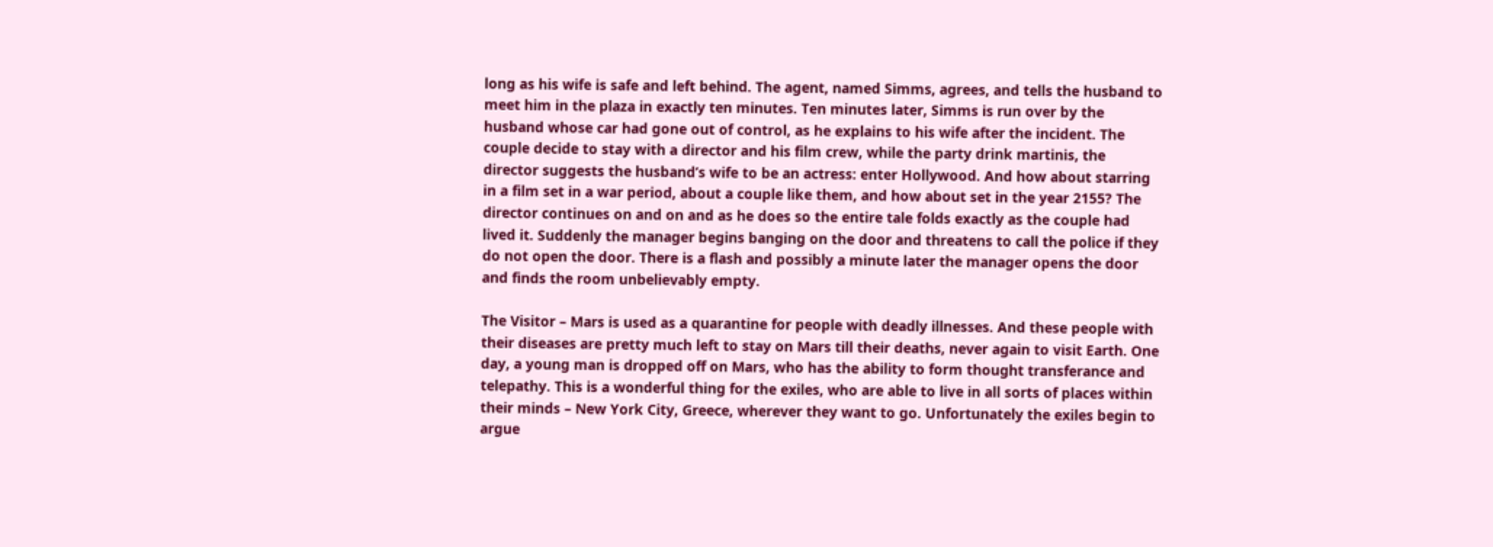long as his wife is safe and left behind. The agent, named Simms, agrees, and tells the husband to meet him in the plaza in exactly ten minutes. Ten minutes later, Simms is run over by the husband whose car had gone out of control, as he explains to his wife after the incident. The couple decide to stay with a director and his film crew, while the party drink martinis, the director suggests the husband’s wife to be an actress: enter Hollywood. And how about starring in a film set in a war period, about a couple like them, and how about set in the year 2155? The director continues on and on and as he does so the entire tale folds exactly as the couple had lived it. Suddenly the manager begins banging on the door and threatens to call the police if they do not open the door. There is a flash and possibly a minute later the manager opens the door and finds the room unbelievably empty.

The Visitor – Mars is used as a quarantine for people with deadly illnesses. And these people with their diseases are pretty much left to stay on Mars till their deaths, never again to visit Earth. One day, a young man is dropped off on Mars, who has the ability to form thought transferance and telepathy. This is a wonderful thing for the exiles, who are able to live in all sorts of places within their minds – New York City, Greece, wherever they want to go. Unfortunately the exiles begin to argue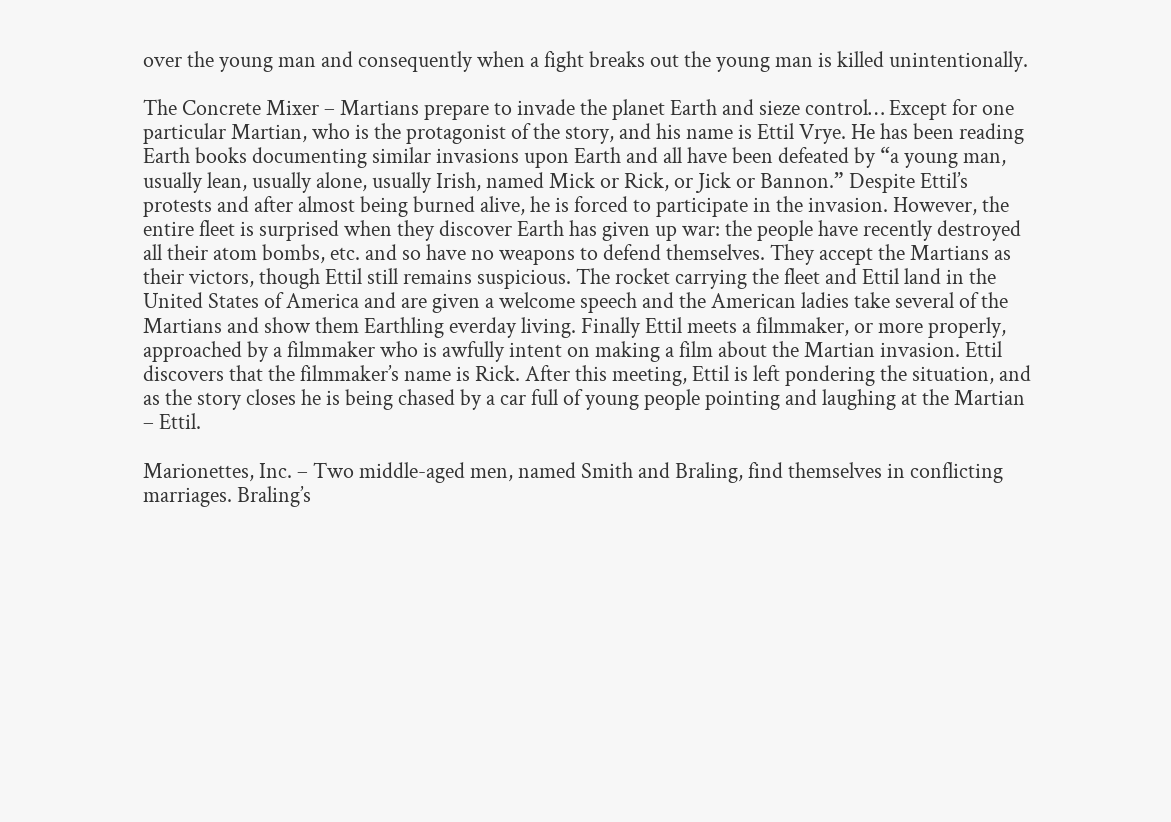over the young man and consequently when a fight breaks out the young man is killed unintentionally.

The Concrete Mixer – Martians prepare to invade the planet Earth and sieze control… Except for one particular Martian, who is the protagonist of the story, and his name is Ettil Vrye. He has been reading Earth books documenting similar invasions upon Earth and all have been defeated by “a young man, usually lean, usually alone, usually Irish, named Mick or Rick, or Jick or Bannon.” Despite Ettil’s protests and after almost being burned alive, he is forced to participate in the invasion. However, the entire fleet is surprised when they discover Earth has given up war: the people have recently destroyed all their atom bombs, etc. and so have no weapons to defend themselves. They accept the Martians as their victors, though Ettil still remains suspicious. The rocket carrying the fleet and Ettil land in the United States of America and are given a welcome speech and the American ladies take several of the Martians and show them Earthling everday living. Finally Ettil meets a filmmaker, or more properly, approached by a filmmaker who is awfully intent on making a film about the Martian invasion. Ettil discovers that the filmmaker’s name is Rick. After this meeting, Ettil is left pondering the situation, and as the story closes he is being chased by a car full of young people pointing and laughing at the Martian – Ettil.

Marionettes, Inc. – Two middle-aged men, named Smith and Braling, find themselves in conflicting marriages. Braling’s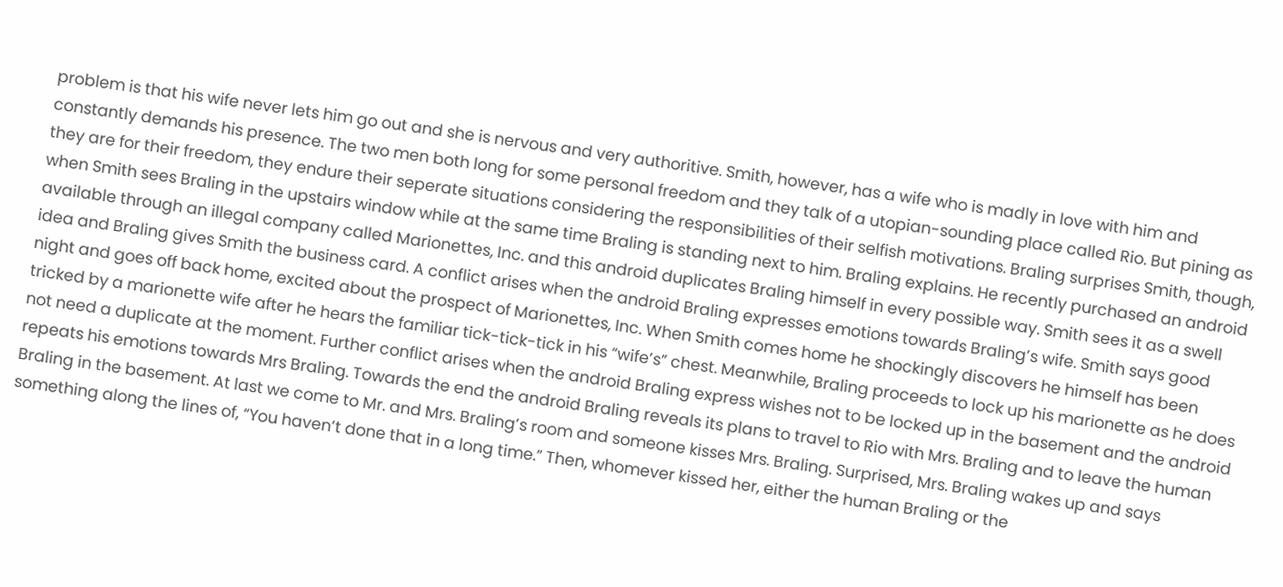problem is that his wife never lets him go out and she is nervous and very authoritive. Smith, however, has a wife who is madly in love with him and constantly demands his presence. The two men both long for some personal freedom and they talk of a utopian-sounding place called Rio. But pining as they are for their freedom, they endure their seperate situations considering the responsibilities of their selfish motivations. Braling surprises Smith, though, when Smith sees Braling in the upstairs window while at the same time Braling is standing next to him. Braling explains. He recently purchased an android available through an illegal company called Marionettes, Inc. and this android duplicates Braling himself in every possible way. Smith sees it as a swell idea and Braling gives Smith the business card. A conflict arises when the android Braling expresses emotions towards Braling’s wife. Smith says good night and goes off back home, excited about the prospect of Marionettes, Inc. When Smith comes home he shockingly discovers he himself has been tricked by a marionette wife after he hears the familiar tick-tick-tick in his “wife’s” chest. Meanwhile, Braling proceeds to lock up his marionette as he does not need a duplicate at the moment. Further conflict arises when the android Braling express wishes not to be locked up in the basement and the android repeats his emotions towards Mrs Braling. Towards the end the android Braling reveals its plans to travel to Rio with Mrs. Braling and to leave the human Braling in the basement. At last we come to Mr. and Mrs. Braling’s room and someone kisses Mrs. Braling. Surprised, Mrs. Braling wakes up and says something along the lines of, “You haven’t done that in a long time.” Then, whomever kissed her, either the human Braling or the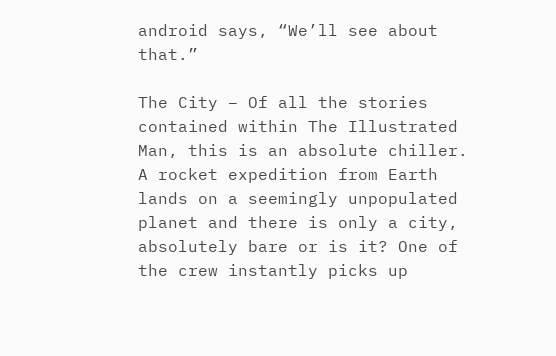android says, “We’ll see about that.”

The City – Of all the stories contained within The Illustrated Man, this is an absolute chiller. A rocket expedition from Earth lands on a seemingly unpopulated planet and there is only a city, absolutely bare or is it? One of the crew instantly picks up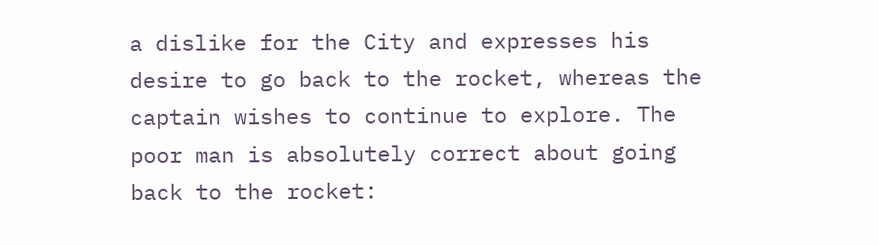a dislike for the City and expresses his desire to go back to the rocket, whereas the captain wishes to continue to explore. The poor man is absolutely correct about going back to the rocket: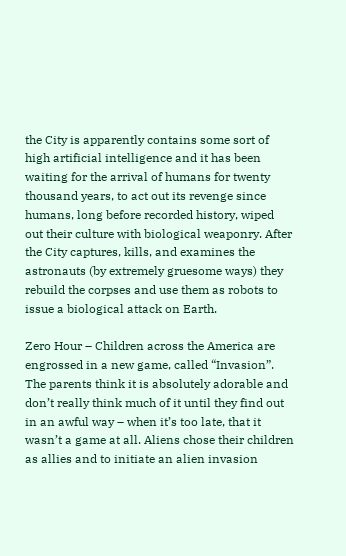the City is apparently contains some sort of high artificial intelligence and it has been waiting for the arrival of humans for twenty thousand years, to act out its revenge since humans, long before recorded history, wiped out their culture with biological weaponry. After the City captures, kills, and examines the astronauts (by extremely gruesome ways) they rebuild the corpses and use them as robots to issue a biological attack on Earth.

Zero Hour – Children across the America are engrossed in a new game, called “Invasion”. The parents think it is absolutely adorable and don’t really think much of it until they find out in an awful way – when it’s too late, that it wasn’t a game at all. Aliens chose their children as allies and to initiate an alien invasion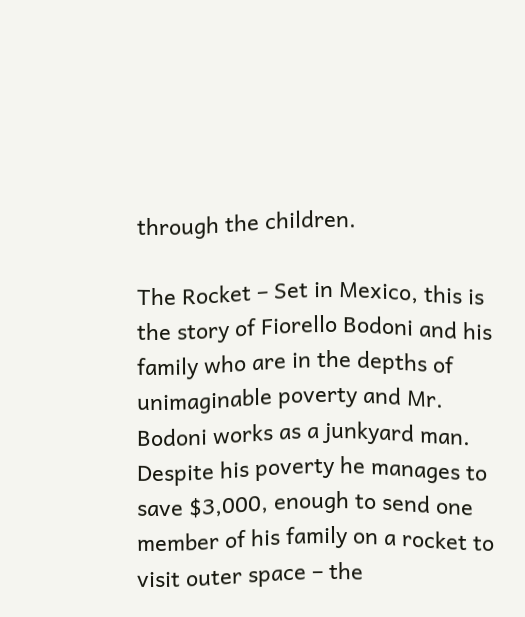through the children.

The Rocket – Set in Mexico, this is the story of Fiorello Bodoni and his family who are in the depths of unimaginable poverty and Mr. Bodoni works as a junkyard man. Despite his poverty he manages to save $3,000, enough to send one member of his family on a rocket to visit outer space – the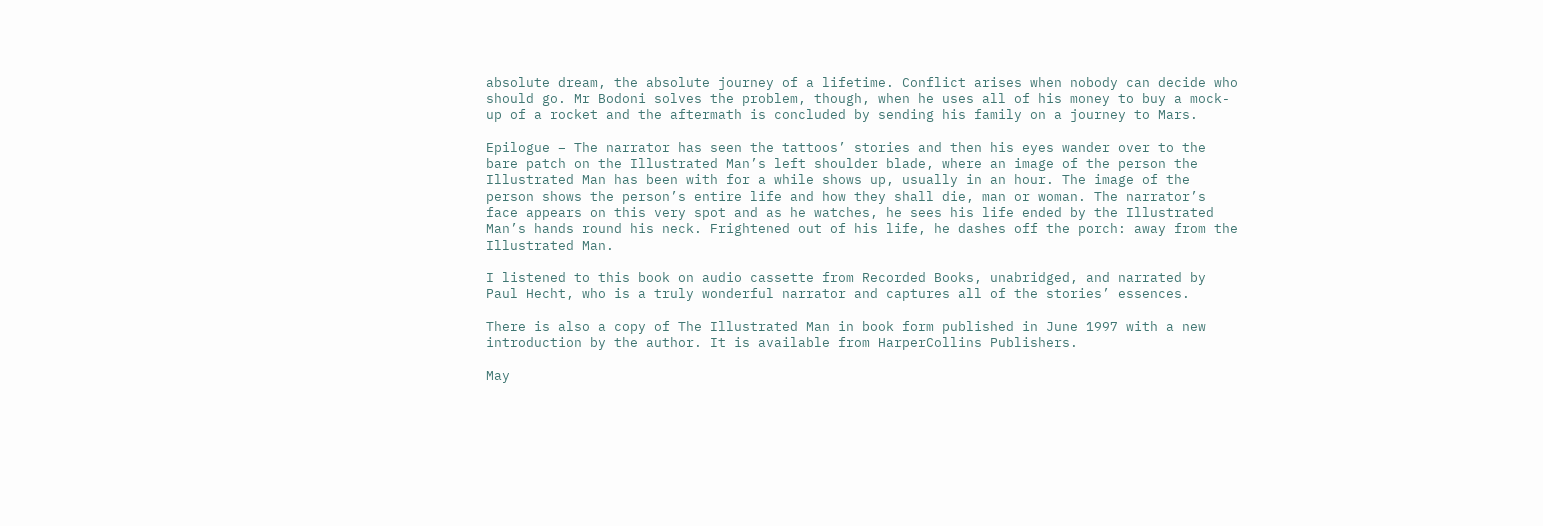absolute dream, the absolute journey of a lifetime. Conflict arises when nobody can decide who should go. Mr Bodoni solves the problem, though, when he uses all of his money to buy a mock-up of a rocket and the aftermath is concluded by sending his family on a journey to Mars.

Epilogue – The narrator has seen the tattoos’ stories and then his eyes wander over to the bare patch on the Illustrated Man’s left shoulder blade, where an image of the person the Illustrated Man has been with for a while shows up, usually in an hour. The image of the person shows the person’s entire life and how they shall die, man or woman. The narrator’s face appears on this very spot and as he watches, he sees his life ended by the Illustrated Man’s hands round his neck. Frightened out of his life, he dashes off the porch: away from the Illustrated Man.

I listened to this book on audio cassette from Recorded Books, unabridged, and narrated by Paul Hecht, who is a truly wonderful narrator and captures all of the stories’ essences.

There is also a copy of The Illustrated Man in book form published in June 1997 with a new introduction by the author. It is available from HarperCollins Publishers.

May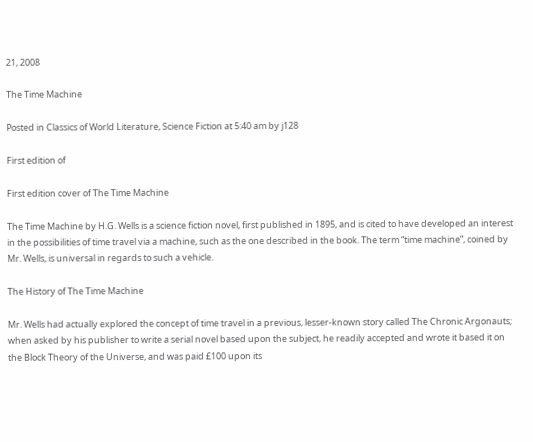21, 2008

The Time Machine

Posted in Classics of World Literature, Science Fiction at 5:40 am by j128

First edition of

First edition cover of The Time Machine

The Time Machine by H.G. Wells is a science fiction novel, first published in 1895, and is cited to have developed an interest in the possibilities of time travel via a machine, such as the one described in the book. The term “time machine”, coined by Mr. Wells, is universal in regards to such a vehicle.

The History of The Time Machine

Mr. Wells had actually explored the concept of time travel in a previous, lesser-known story called The Chronic Argonauts; when asked by his publisher to write a serial novel based upon the subject, he readily accepted and wrote it based it on the Block Theory of the Universe, and was paid £100 upon its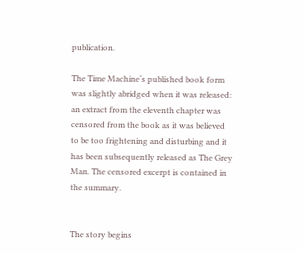publication.

The Time Machine‘s published book form was slightly abridged when it was released: an extract from the eleventh chapter was censored from the book as it was believed to be too frightening and disturbing and it has been subsequently released as The Grey Man. The censored excerpt is contained in the summary.


The story begins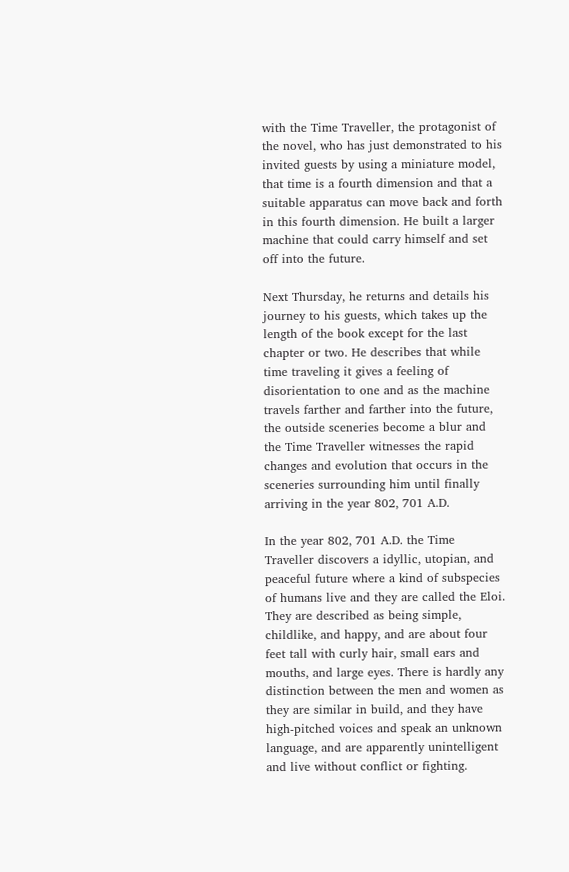with the Time Traveller, the protagonist of the novel, who has just demonstrated to his invited guests by using a miniature model, that time is a fourth dimension and that a suitable apparatus can move back and forth in this fourth dimension. He built a larger machine that could carry himself and set off into the future.

Next Thursday, he returns and details his journey to his guests, which takes up the length of the book except for the last chapter or two. He describes that while time traveling it gives a feeling of disorientation to one and as the machine travels farther and farther into the future, the outside sceneries become a blur and the Time Traveller witnesses the rapid changes and evolution that occurs in the sceneries surrounding him until finally arriving in the year 802, 701 A.D.

In the year 802, 701 A.D. the Time Traveller discovers a idyllic, utopian, and peaceful future where a kind of subspecies of humans live and they are called the Eloi. They are described as being simple, childlike, and happy, and are about four feet tall with curly hair, small ears and mouths, and large eyes. There is hardly any distinction between the men and women as they are similar in build, and they have high-pitched voices and speak an unknown language, and are apparently unintelligent and live without conflict or fighting.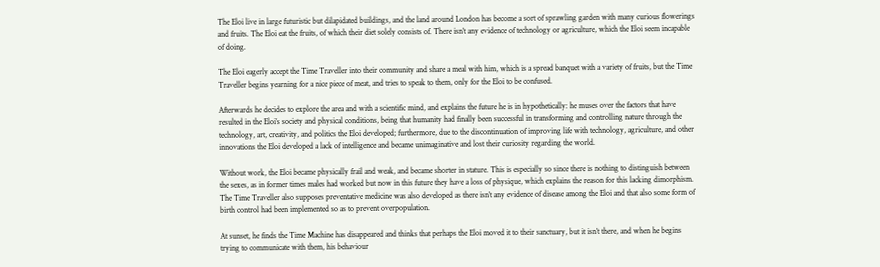The Eloi live in large futuristic but dilapidated buildings, and the land around London has become a sort of sprawling garden with many curious flowerings and fruits. The Eloi eat the fruits, of which their diet solely consists of. There isn’t any evidence of technology or agriculture, which the Eloi seem incapable of doing.

The Eloi eagerly accept the Time Traveller into their community and share a meal with him, which is a spread banquet with a variety of fruits, but the Time Traveller begins yearning for a nice piece of meat, and tries to speak to them, only for the Eloi to be confused.

Afterwards he decides to explore the area and with a scientific mind, and explains the future he is in hypothetically: he muses over the factors that have resulted in the Eloi’s society and physical conditions, being that humanity had finally been successful in transforming and controlling nature through the technology, art, creativity, and politics the Eloi developed; furthermore, due to the discontinuation of improving life with technology, agriculture, and other innovations the Eloi developed a lack of intelligence and became unimaginative and lost their curiosity regarding the world.

Without work, the Eloi became physically frail and weak, and became shorter in stature. This is especially so since there is nothing to distinguish between the sexes, as in former times males had worked but now in this future they have a loss of physique, which explains the reason for this lacking dimorphism. The Time Traveller also supposes preventative medicine was also developed as there isn’t any evidence of disease among the Eloi and that also some form of birth control had been implemented so as to prevent overpopulation.

At sunset, he finds the Time Machine has disappeared and thinks that perhaps the Eloi moved it to their sanctuary, but it isn’t there, and when he begins trying to communicate with them, his behaviour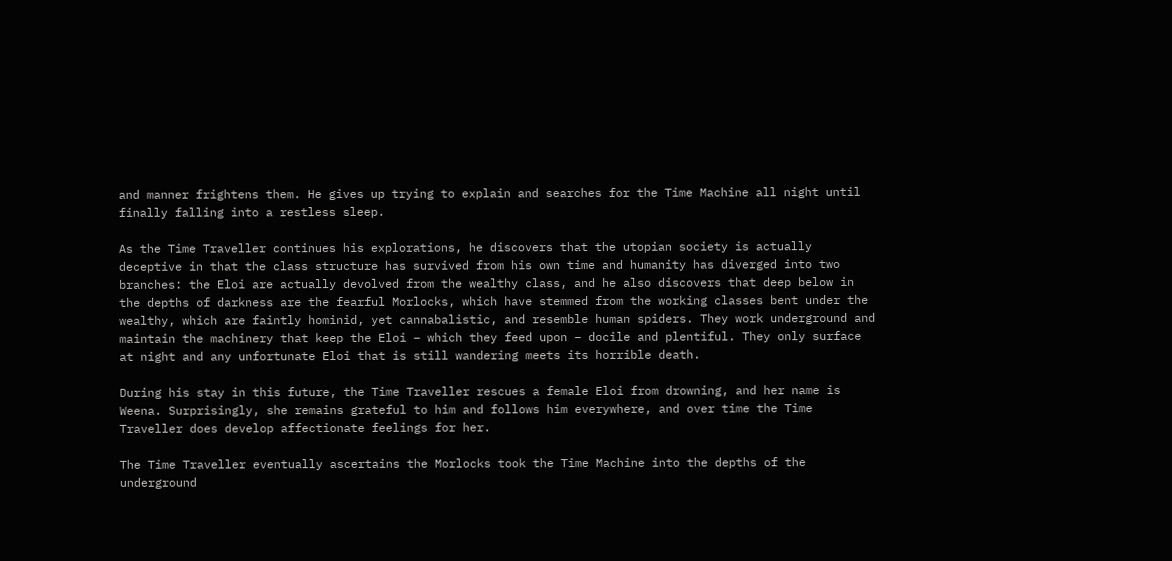and manner frightens them. He gives up trying to explain and searches for the Time Machine all night until finally falling into a restless sleep.

As the Time Traveller continues his explorations, he discovers that the utopian society is actually deceptive in that the class structure has survived from his own time and humanity has diverged into two branches: the Eloi are actually devolved from the wealthy class, and he also discovers that deep below in the depths of darkness are the fearful Morlocks, which have stemmed from the working classes bent under the wealthy, which are faintly hominid, yet cannabalistic, and resemble human spiders. They work underground and maintain the machinery that keep the Eloi – which they feed upon – docile and plentiful. They only surface at night and any unfortunate Eloi that is still wandering meets its horrible death.

During his stay in this future, the Time Traveller rescues a female Eloi from drowning, and her name is Weena. Surprisingly, she remains grateful to him and follows him everywhere, and over time the Time Traveller does develop affectionate feelings for her.

The Time Traveller eventually ascertains the Morlocks took the Time Machine into the depths of the underground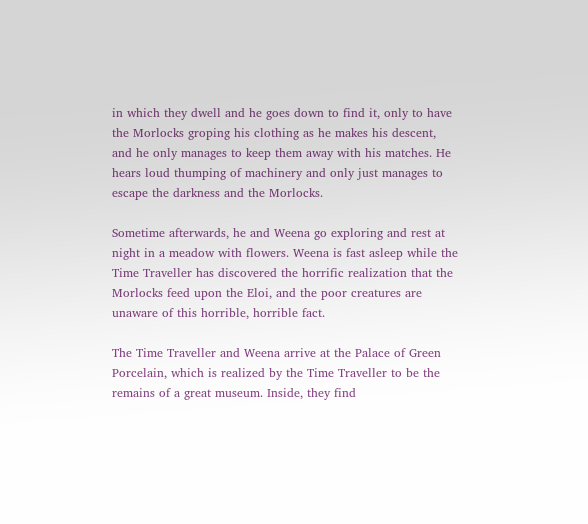in which they dwell and he goes down to find it, only to have the Morlocks groping his clothing as he makes his descent, and he only manages to keep them away with his matches. He hears loud thumping of machinery and only just manages to escape the darkness and the Morlocks.

Sometime afterwards, he and Weena go exploring and rest at night in a meadow with flowers. Weena is fast asleep while the Time Traveller has discovered the horrific realization that the Morlocks feed upon the Eloi, and the poor creatures are unaware of this horrible, horrible fact.

The Time Traveller and Weena arrive at the Palace of Green Porcelain, which is realized by the Time Traveller to be the remains of a great museum. Inside, they find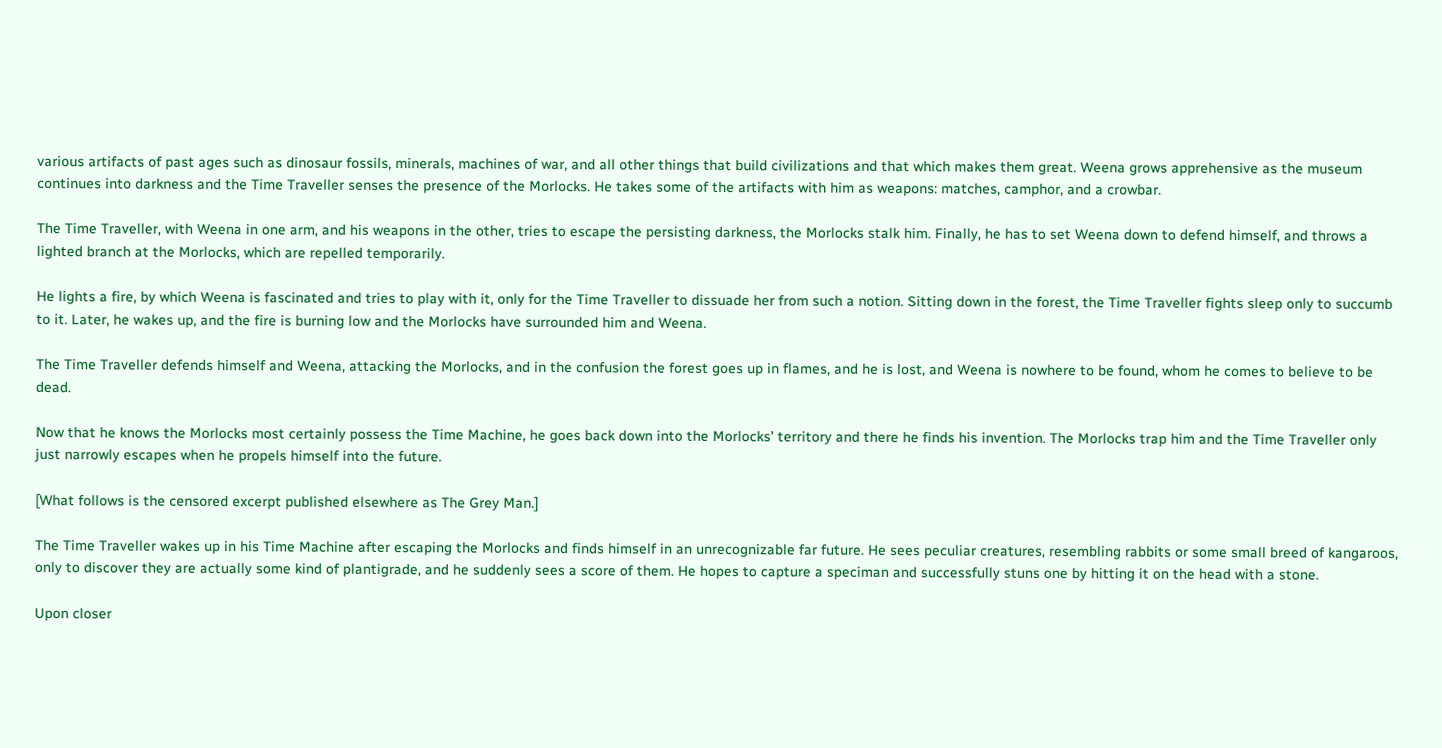various artifacts of past ages such as dinosaur fossils, minerals, machines of war, and all other things that build civilizations and that which makes them great. Weena grows apprehensive as the museum continues into darkness and the Time Traveller senses the presence of the Morlocks. He takes some of the artifacts with him as weapons: matches, camphor, and a crowbar.

The Time Traveller, with Weena in one arm, and his weapons in the other, tries to escape the persisting darkness, the Morlocks stalk him. Finally, he has to set Weena down to defend himself, and throws a lighted branch at the Morlocks, which are repelled temporarily.

He lights a fire, by which Weena is fascinated and tries to play with it, only for the Time Traveller to dissuade her from such a notion. Sitting down in the forest, the Time Traveller fights sleep only to succumb to it. Later, he wakes up, and the fire is burning low and the Morlocks have surrounded him and Weena.

The Time Traveller defends himself and Weena, attacking the Morlocks, and in the confusion the forest goes up in flames, and he is lost, and Weena is nowhere to be found, whom he comes to believe to be dead.

Now that he knows the Morlocks most certainly possess the Time Machine, he goes back down into the Morlocks’ territory and there he finds his invention. The Morlocks trap him and the Time Traveller only just narrowly escapes when he propels himself into the future.

[What follows is the censored excerpt published elsewhere as The Grey Man.]

The Time Traveller wakes up in his Time Machine after escaping the Morlocks and finds himself in an unrecognizable far future. He sees peculiar creatures, resembling rabbits or some small breed of kangaroos, only to discover they are actually some kind of plantigrade, and he suddenly sees a score of them. He hopes to capture a speciman and successfully stuns one by hitting it on the head with a stone.

Upon closer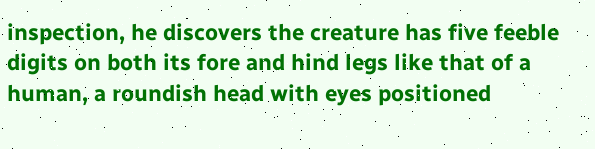inspection, he discovers the creature has five feeble digits on both its fore and hind legs like that of a human, a roundish head with eyes positioned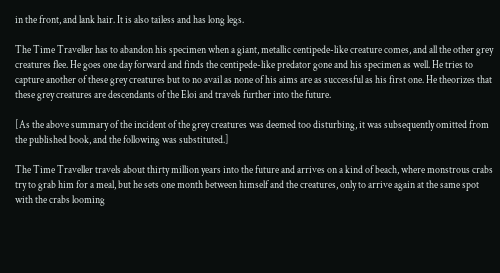in the front, and lank hair. It is also tailess and has long legs.

The Time Traveller has to abandon his specimen when a giant, metallic centipede-like creature comes, and all the other grey creatures flee. He goes one day forward and finds the centipede-like predator gone and his specimen as well. He tries to capture another of these grey creatures but to no avail as none of his aims are as successful as his first one. He theorizes that these grey creatures are descendants of the Eloi and travels further into the future.

[As the above summary of the incident of the grey creatures was deemed too disturbing, it was subsequently omitted from the published book, and the following was substituted.]

The Time Traveller travels about thirty million years into the future and arrives on a kind of beach, where monstrous crabs try to grab him for a meal, but he sets one month between himself and the creatures, only to arrive again at the same spot with the crabs looming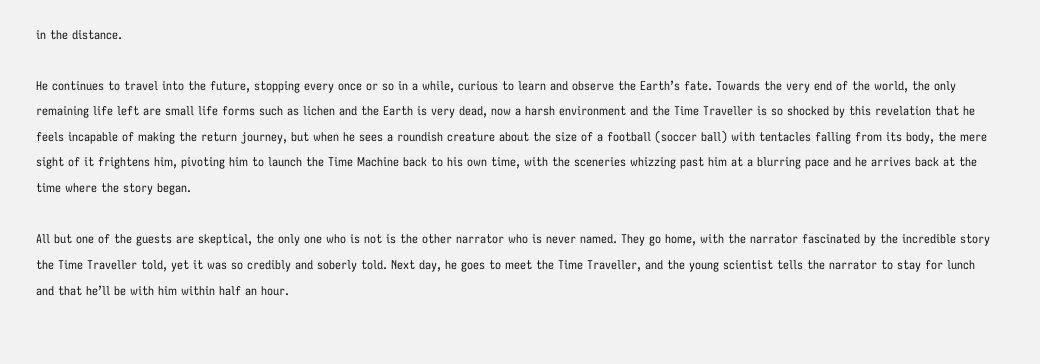in the distance.

He continues to travel into the future, stopping every once or so in a while, curious to learn and observe the Earth’s fate. Towards the very end of the world, the only remaining life left are small life forms such as lichen and the Earth is very dead, now a harsh environment and the Time Traveller is so shocked by this revelation that he feels incapable of making the return journey, but when he sees a roundish creature about the size of a football (soccer ball) with tentacles falling from its body, the mere sight of it frightens him, pivoting him to launch the Time Machine back to his own time, with the sceneries whizzing past him at a blurring pace and he arrives back at the time where the story began.

All but one of the guests are skeptical, the only one who is not is the other narrator who is never named. They go home, with the narrator fascinated by the incredible story the Time Traveller told, yet it was so credibly and soberly told. Next day, he goes to meet the Time Traveller, and the young scientist tells the narrator to stay for lunch and that he’ll be with him within half an hour.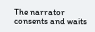The narrator consents and waits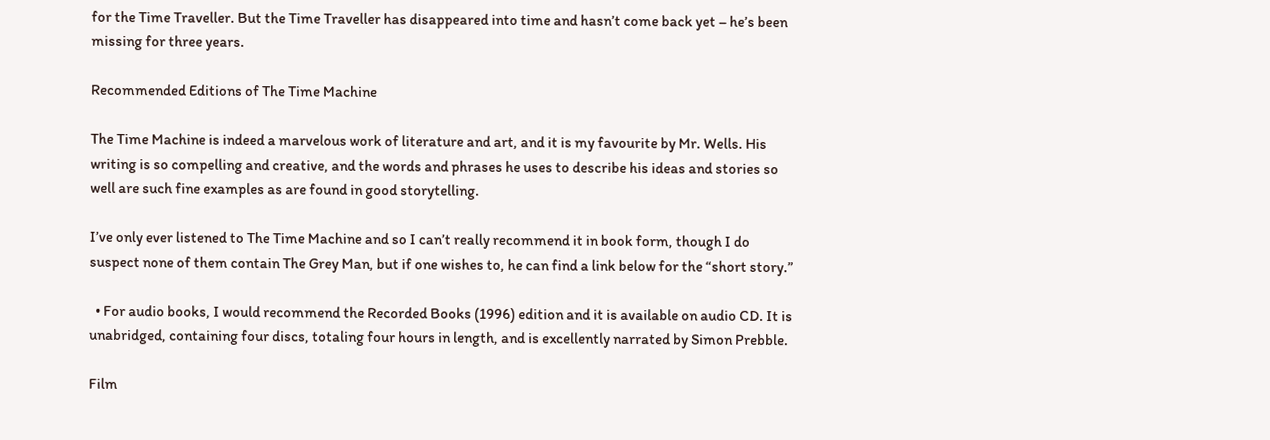for the Time Traveller. But the Time Traveller has disappeared into time and hasn’t come back yet – he’s been missing for three years.

Recommended Editions of The Time Machine

The Time Machine is indeed a marvelous work of literature and art, and it is my favourite by Mr. Wells. His writing is so compelling and creative, and the words and phrases he uses to describe his ideas and stories so well are such fine examples as are found in good storytelling.

I’ve only ever listened to The Time Machine and so I can’t really recommend it in book form, though I do suspect none of them contain The Grey Man, but if one wishes to, he can find a link below for the “short story.”

  • For audio books, I would recommend the Recorded Books (1996) edition and it is available on audio CD. It is unabridged, containing four discs, totaling four hours in length, and is excellently narrated by Simon Prebble.

Film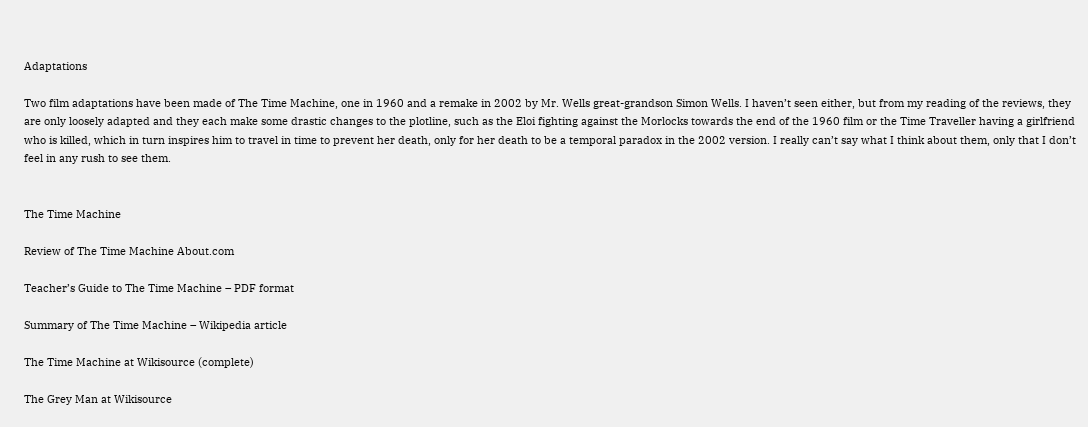Adaptations

Two film adaptations have been made of The Time Machine, one in 1960 and a remake in 2002 by Mr. Wells great-grandson Simon Wells. I haven’t seen either, but from my reading of the reviews, they are only loosely adapted and they each make some drastic changes to the plotline, such as the Eloi fighting against the Morlocks towards the end of the 1960 film or the Time Traveller having a girlfriend who is killed, which in turn inspires him to travel in time to prevent her death, only for her death to be a temporal paradox in the 2002 version. I really can’t say what I think about them, only that I don’t feel in any rush to see them.


The Time Machine

Review of The Time Machine About.com

Teacher’s Guide to The Time Machine – PDF format

Summary of The Time Machine – Wikipedia article

The Time Machine at Wikisource (complete)

The Grey Man at Wikisource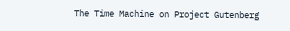The Time Machine on Project Gutenberg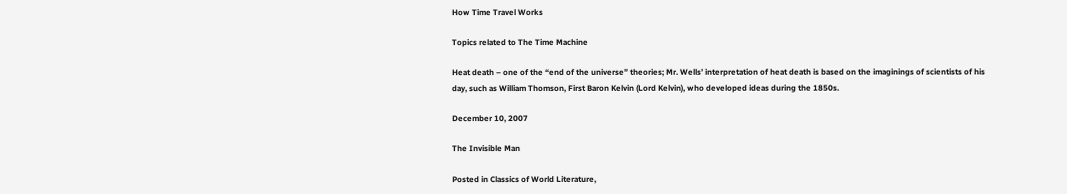How Time Travel Works

Topics related to The Time Machine

Heat death – one of the “end of the universe” theories; Mr. Wells’ interpretation of heat death is based on the imaginings of scientists of his day, such as William Thomson, First Baron Kelvin (Lord Kelvin), who developed ideas during the 1850s.

December 10, 2007

The Invisible Man

Posted in Classics of World Literature,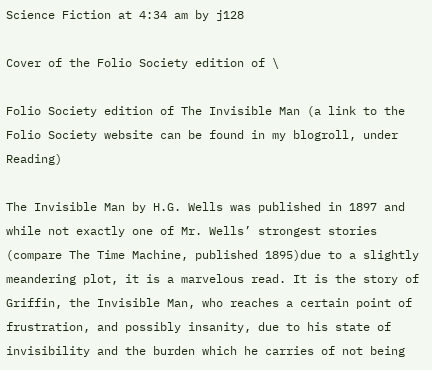Science Fiction at 4:34 am by j128

Cover of the Folio Society edition of \

Folio Society edition of The Invisible Man (a link to the Folio Society website can be found in my blogroll, under Reading)

The Invisible Man by H.G. Wells was published in 1897 and while not exactly one of Mr. Wells’ strongest stories (compare The Time Machine, published 1895)due to a slightly meandering plot, it is a marvelous read. It is the story of Griffin, the Invisible Man, who reaches a certain point of frustration, and possibly insanity, due to his state of invisibility and the burden which he carries of not being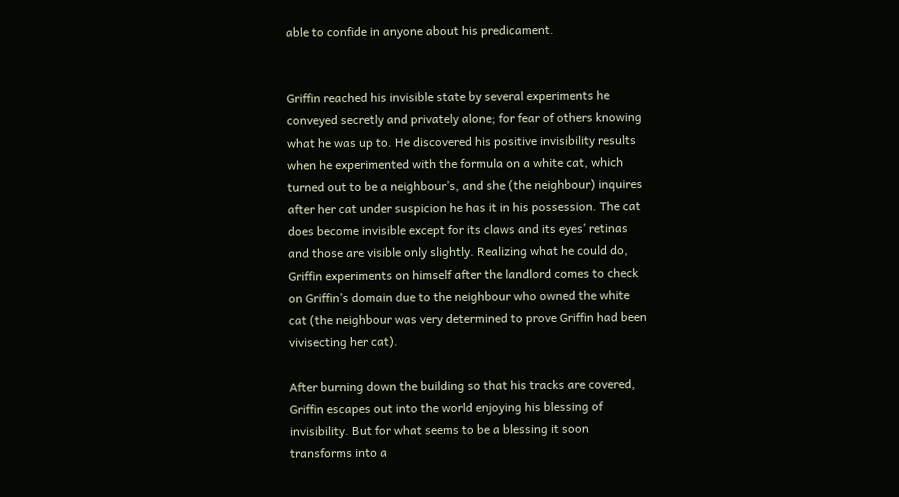able to confide in anyone about his predicament.


Griffin reached his invisible state by several experiments he conveyed secretly and privately alone; for fear of others knowing what he was up to. He discovered his positive invisibility results when he experimented with the formula on a white cat, which turned out to be a neighbour’s, and she (the neighbour) inquires after her cat under suspicion he has it in his possession. The cat does become invisible except for its claws and its eyes’ retinas and those are visible only slightly. Realizing what he could do, Griffin experiments on himself after the landlord comes to check on Griffin’s domain due to the neighbour who owned the white cat (the neighbour was very determined to prove Griffin had been vivisecting her cat).

After burning down the building so that his tracks are covered, Griffin escapes out into the world enjoying his blessing of invisibility. But for what seems to be a blessing it soon transforms into a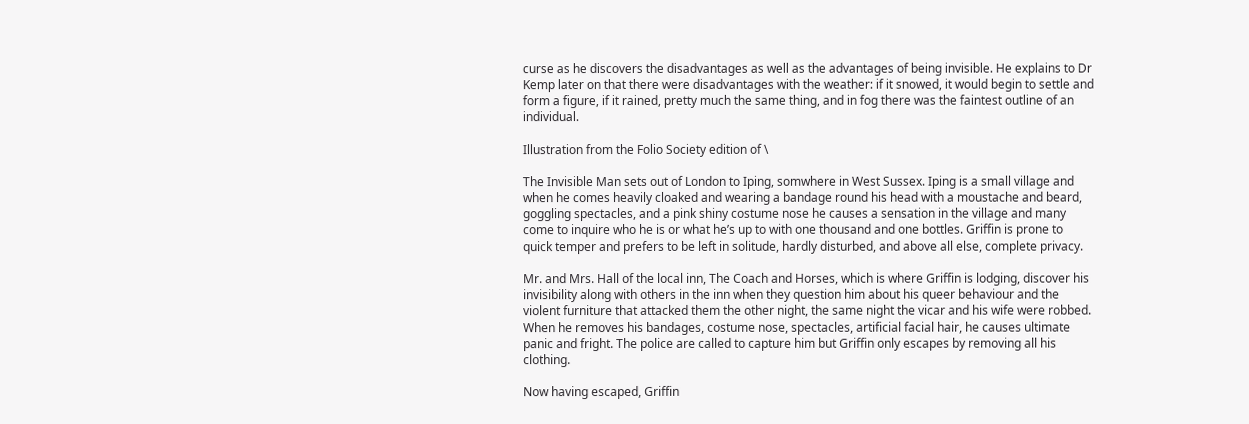curse as he discovers the disadvantages as well as the advantages of being invisible. He explains to Dr Kemp later on that there were disadvantages with the weather: if it snowed, it would begin to settle and form a figure, if it rained, pretty much the same thing, and in fog there was the faintest outline of an individual.

Illustration from the Folio Society edition of \

The Invisible Man sets out of London to Iping, somwhere in West Sussex. Iping is a small village and when he comes heavily cloaked and wearing a bandage round his head with a moustache and beard, goggling spectacles, and a pink shiny costume nose he causes a sensation in the village and many come to inquire who he is or what he’s up to with one thousand and one bottles. Griffin is prone to quick temper and prefers to be left in solitude, hardly disturbed, and above all else, complete privacy.

Mr. and Mrs. Hall of the local inn, The Coach and Horses, which is where Griffin is lodging, discover his invisibility along with others in the inn when they question him about his queer behaviour and the violent furniture that attacked them the other night, the same night the vicar and his wife were robbed. When he removes his bandages, costume nose, spectacles, artificial facial hair, he causes ultimate panic and fright. The police are called to capture him but Griffin only escapes by removing all his clothing.

Now having escaped, Griffin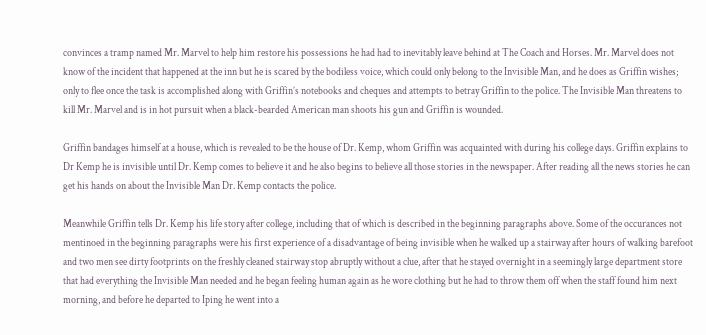convinces a tramp named Mr. Marvel to help him restore his possessions he had had to inevitably leave behind at The Coach and Horses. Mr. Marvel does not know of the incident that happened at the inn but he is scared by the bodiless voice, which could only belong to the Invisible Man, and he does as Griffin wishes; only to flee once the task is accomplished along with Griffin’s notebooks and cheques and attempts to betray Griffin to the police. The Invisible Man threatens to kill Mr. Marvel and is in hot pursuit when a black-bearded American man shoots his gun and Griffin is wounded.

Griffin bandages himself at a house, which is revealed to be the house of Dr. Kemp, whom Griffin was acquainted with during his college days. Griffin explains to Dr Kemp he is invisible until Dr. Kemp comes to believe it and he also begins to believe all those stories in the newspaper. After reading all the news stories he can get his hands on about the Invisible Man Dr. Kemp contacts the police.

Meanwhile Griffin tells Dr. Kemp his life story after college, including that of which is described in the beginning paragraphs above. Some of the occurances not mentinoed in the beginning paragraphs were his first experience of a disadvantage of being invisible when he walked up a stairway after hours of walking barefoot and two men see dirty footprints on the freshly cleaned stairway stop abruptly without a clue, after that he stayed overnight in a seemingly large department store that had everything the Invisible Man needed and he began feeling human again as he wore clothing but he had to throw them off when the staff found him next morning, and before he departed to Iping he went into a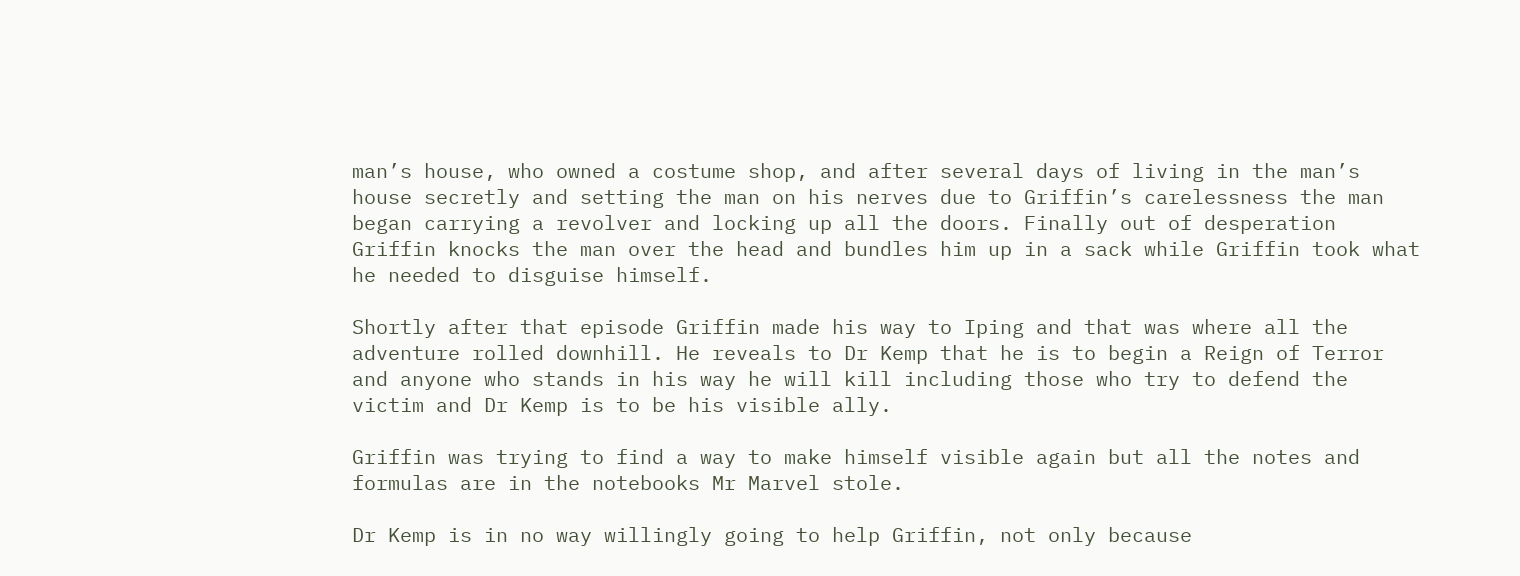man’s house, who owned a costume shop, and after several days of living in the man’s house secretly and setting the man on his nerves due to Griffin’s carelessness the man began carrying a revolver and locking up all the doors. Finally out of desperation Griffin knocks the man over the head and bundles him up in a sack while Griffin took what he needed to disguise himself.

Shortly after that episode Griffin made his way to Iping and that was where all the adventure rolled downhill. He reveals to Dr Kemp that he is to begin a Reign of Terror and anyone who stands in his way he will kill including those who try to defend the victim and Dr Kemp is to be his visible ally.

Griffin was trying to find a way to make himself visible again but all the notes and formulas are in the notebooks Mr Marvel stole.

Dr Kemp is in no way willingly going to help Griffin, not only because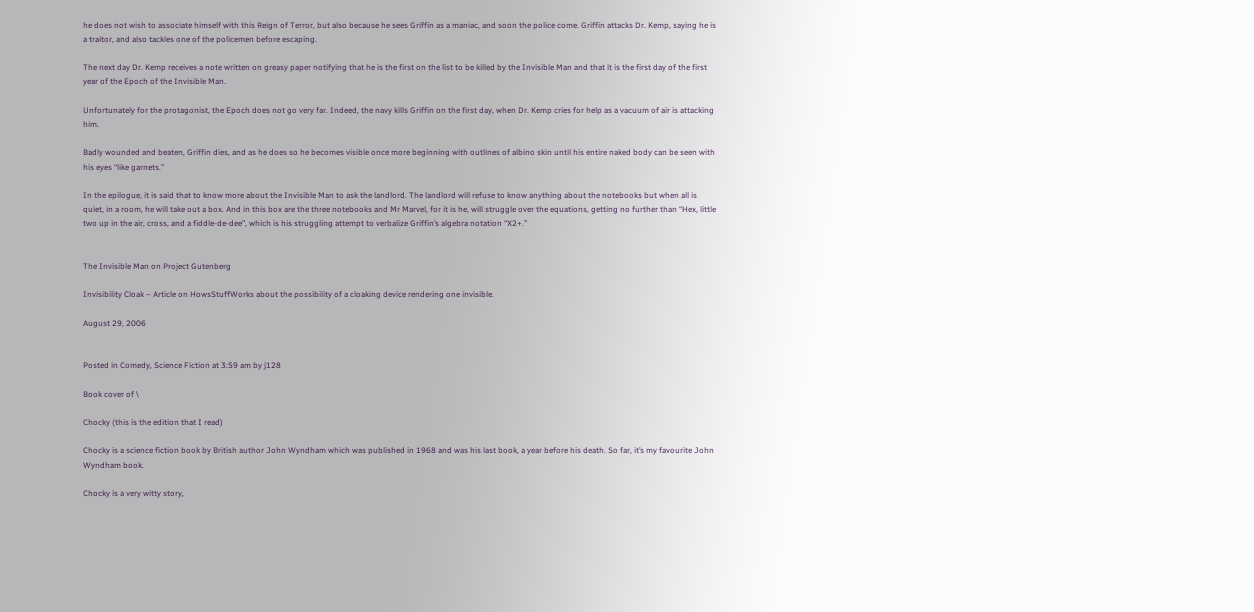he does not wish to associate himself with this Reign of Terror, but also because he sees Griffin as a maniac, and soon the police come. Griffin attacks Dr. Kemp, saying he is a traitor, and also tackles one of the policemen before escaping.

The next day Dr. Kemp receives a note written on greasy paper notifying that he is the first on the list to be killed by the Invisible Man and that it is the first day of the first year of the Epoch of the Invisible Man.

Unfortunately for the protagonist, the Epoch does not go very far. Indeed, the navy kills Griffin on the first day, when Dr. Kemp cries for help as a vacuum of air is attacking him.

Badly wounded and beaten, Griffin dies, and as he does so he becomes visible once more beginning with outlines of albino skin until his entire naked body can be seen with his eyes “like garnets.”

In the epilogue, it is said that to know more about the Invisible Man to ask the landlord. The landlord will refuse to know anything about the notebooks but when all is quiet, in a room, he will take out a box. And in this box are the three notebooks and Mr Marvel, for it is he, will struggle over the equations, getting no further than “Hex, little two up in the air, cross, and a fiddle-de-dee”, which is his struggling attempt to verbalize Griffin’s algebra notation “X2+.”


The Invisible Man on Project Gutenberg

Invisibility Cloak – Article on HowsStuffWorks about the possibility of a cloaking device rendering one invisible.

August 29, 2006


Posted in Comedy, Science Fiction at 3:59 am by j128

Book cover of \

Chocky (this is the edition that I read)

Chocky is a science fiction book by British author John Wyndham which was published in 1968 and was his last book, a year before his death. So far, it’s my favourite John Wyndham book.

Chocky is a very witty story,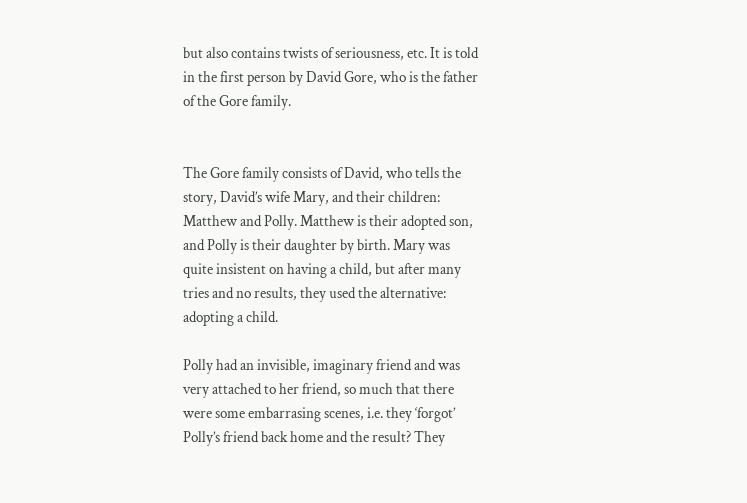but also contains twists of seriousness, etc. It is told in the first person by David Gore, who is the father of the Gore family.


The Gore family consists of David, who tells the story, David’s wife Mary, and their children: Matthew and Polly. Matthew is their adopted son, and Polly is their daughter by birth. Mary was quite insistent on having a child, but after many tries and no results, they used the alternative: adopting a child.

Polly had an invisible, imaginary friend and was very attached to her friend, so much that there were some embarrasing scenes, i.e. they ‘forgot’ Polly’s friend back home and the result? They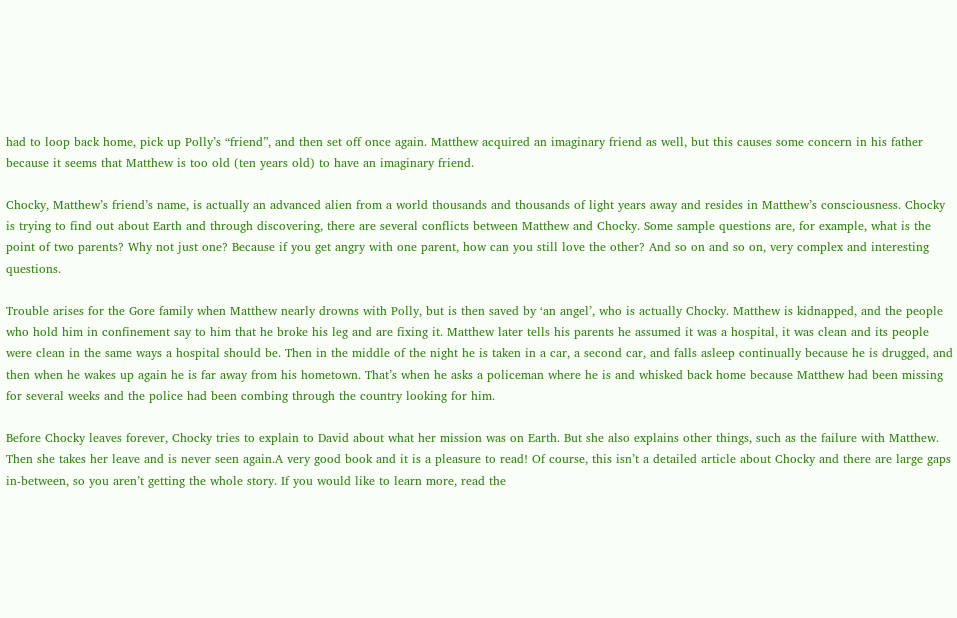had to loop back home, pick up Polly’s “friend”, and then set off once again. Matthew acquired an imaginary friend as well, but this causes some concern in his father because it seems that Matthew is too old (ten years old) to have an imaginary friend.

Chocky, Matthew’s friend’s name, is actually an advanced alien from a world thousands and thousands of light years away and resides in Matthew’s consciousness. Chocky is trying to find out about Earth and through discovering, there are several conflicts between Matthew and Chocky. Some sample questions are, for example, what is the point of two parents? Why not just one? Because if you get angry with one parent, how can you still love the other? And so on and so on, very complex and interesting questions.

Trouble arises for the Gore family when Matthew nearly drowns with Polly, but is then saved by ‘an angel’, who is actually Chocky. Matthew is kidnapped, and the people who hold him in confinement say to him that he broke his leg and are fixing it. Matthew later tells his parents he assumed it was a hospital, it was clean and its people were clean in the same ways a hospital should be. Then in the middle of the night he is taken in a car, a second car, and falls asleep continually because he is drugged, and then when he wakes up again he is far away from his hometown. That’s when he asks a policeman where he is and whisked back home because Matthew had been missing for several weeks and the police had been combing through the country looking for him.

Before Chocky leaves forever, Chocky tries to explain to David about what her mission was on Earth. But she also explains other things, such as the failure with Matthew. Then she takes her leave and is never seen again.A very good book and it is a pleasure to read! Of course, this isn’t a detailed article about Chocky and there are large gaps in-between, so you aren’t getting the whole story. If you would like to learn more, read the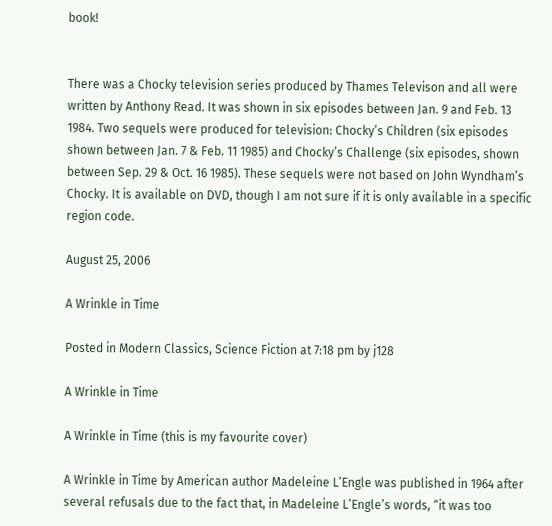book!


There was a Chocky television series produced by Thames Televison and all were written by Anthony Read. It was shown in six episodes between Jan. 9 and Feb. 13 1984. Two sequels were produced for television: Chocky’s Children (six episodes shown between Jan. 7 & Feb. 11 1985) and Chocky’s Challenge (six episodes, shown between Sep. 29 & Oct. 16 1985). These sequels were not based on John Wyndham’s Chocky. It is available on DVD, though I am not sure if it is only available in a specific region code.

August 25, 2006

A Wrinkle in Time

Posted in Modern Classics, Science Fiction at 7:18 pm by j128

A Wrinkle in Time

A Wrinkle in Time (this is my favourite cover)

A Wrinkle in Time by American author Madeleine L’Engle was published in 1964 after several refusals due to the fact that, in Madeleine L’Engle’s words, “it was too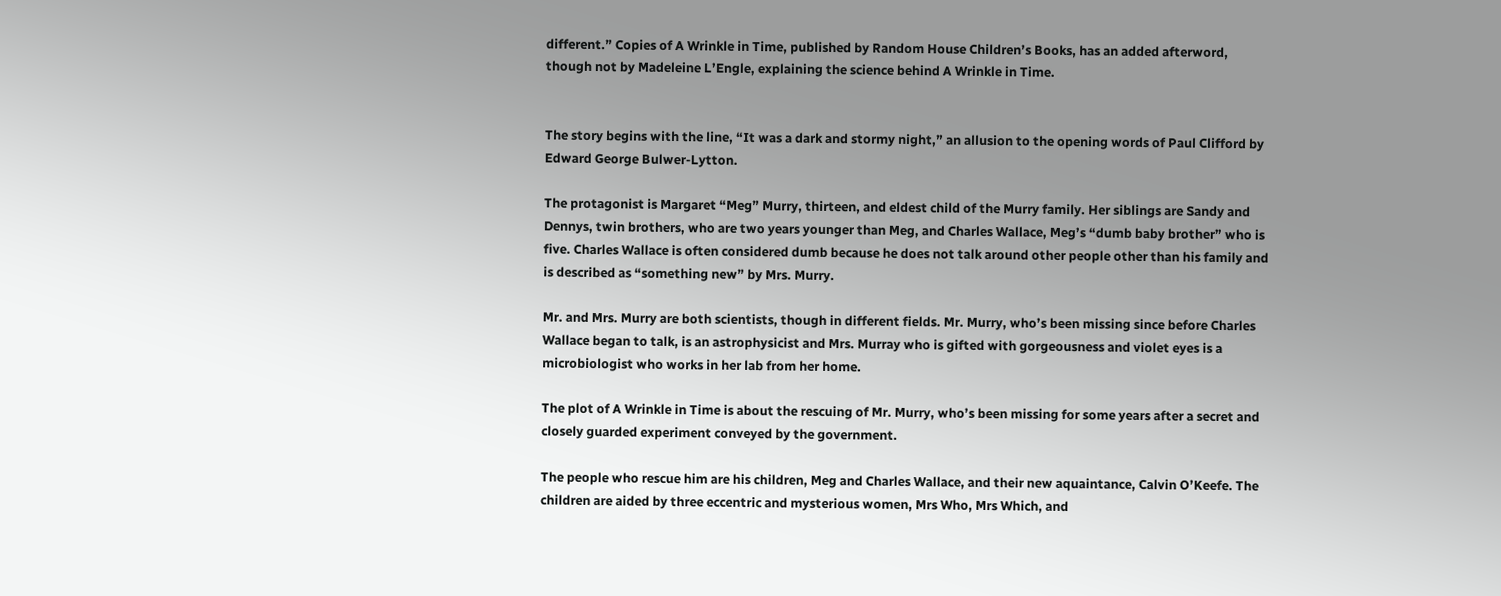different.” Copies of A Wrinkle in Time, published by Random House Children’s Books, has an added afterword, though not by Madeleine L’Engle, explaining the science behind A Wrinkle in Time.


The story begins with the line, “It was a dark and stormy night,” an allusion to the opening words of Paul Clifford by Edward George Bulwer-Lytton.

The protagonist is Margaret “Meg” Murry, thirteen, and eldest child of the Murry family. Her siblings are Sandy and Dennys, twin brothers, who are two years younger than Meg, and Charles Wallace, Meg’s “dumb baby brother” who is five. Charles Wallace is often considered dumb because he does not talk around other people other than his family and is described as “something new” by Mrs. Murry.

Mr. and Mrs. Murry are both scientists, though in different fields. Mr. Murry, who’s been missing since before Charles Wallace began to talk, is an astrophysicist and Mrs. Murray who is gifted with gorgeousness and violet eyes is a microbiologist who works in her lab from her home.

The plot of A Wrinkle in Time is about the rescuing of Mr. Murry, who’s been missing for some years after a secret and closely guarded experiment conveyed by the government.

The people who rescue him are his children, Meg and Charles Wallace, and their new aquaintance, Calvin O’Keefe. The children are aided by three eccentric and mysterious women, Mrs Who, Mrs Which, and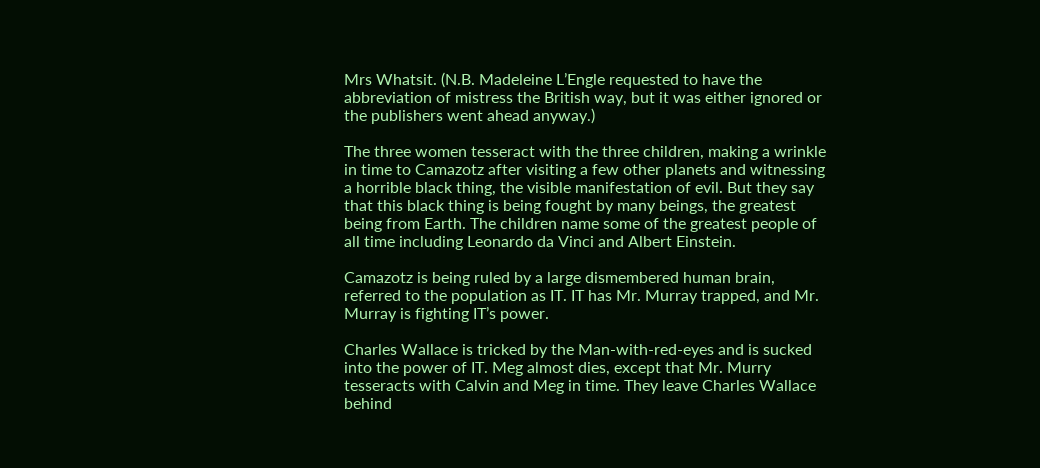Mrs Whatsit. (N.B. Madeleine L’Engle requested to have the abbreviation of mistress the British way, but it was either ignored or the publishers went ahead anyway.)

The three women tesseract with the three children, making a wrinkle in time to Camazotz after visiting a few other planets and witnessing a horrible black thing, the visible manifestation of evil. But they say that this black thing is being fought by many beings, the greatest being from Earth. The children name some of the greatest people of all time including Leonardo da Vinci and Albert Einstein.

Camazotz is being ruled by a large dismembered human brain, referred to the population as IT. IT has Mr. Murray trapped, and Mr. Murray is fighting IT’s power.

Charles Wallace is tricked by the Man-with-red-eyes and is sucked into the power of IT. Meg almost dies, except that Mr. Murry tesseracts with Calvin and Meg in time. They leave Charles Wallace behind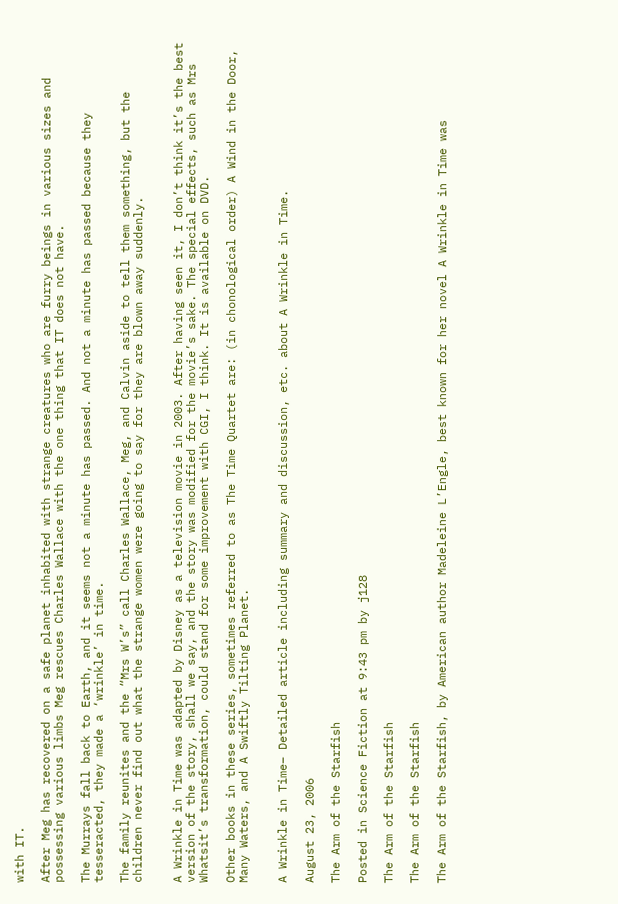with IT.

After Meg has recovered on a safe planet inhabited with strange creatures who are furry beings in various sizes and possessing various limbs Meg rescues Charles Wallace with the one thing that IT does not have.

The Murrays fall back to Earth, and it seems not a minute has passed. And not a minute has passed because they tesseracted, they made a ‘wrinkle’ in time.

The family reunites and the “Mrs W’s” call Charles Wallace, Meg, and Calvin aside to tell them something, but the children never find out what the strange women were going to say for they are blown away suddenly.


A Wrinkle in Time was adapted by Disney as a television movie in 2003. After having seen it, I don’t think it’s the best version of the story, shall we say, and the story was modified for the movie’s sake. The special effects, such as Mrs Whatsit’s transformation, could stand for some improvement with CGI, I think. It is available on DVD.

Other books in these series, sometimes referred to as The Time Quartet are: (in chonological order) A Wind in the Door, Many Waters, and A Swiftly Tilting Planet.


A Wrinkle in Time– Detailed article including summary and discussion, etc. about A Wrinkle in Time.

August 23, 2006

The Arm of the Starfish

Posted in Science Fiction at 9:43 pm by j128

The Arm of the Starfish

The Arm of the Starfish

The Arm of the Starfish, by American author Madeleine L’Engle, best known for her novel A Wrinkle in Time was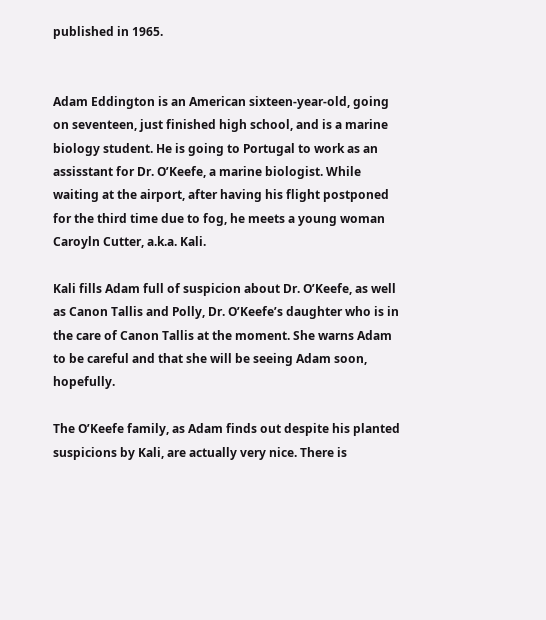published in 1965.


Adam Eddington is an American sixteen-year-old, going on seventeen, just finished high school, and is a marine biology student. He is going to Portugal to work as an assisstant for Dr. O’Keefe, a marine biologist. While waiting at the airport, after having his flight postponed for the third time due to fog, he meets a young woman Caroyln Cutter, a.k.a. Kali.

Kali fills Adam full of suspicion about Dr. O’Keefe, as well as Canon Tallis and Polly, Dr. O’Keefe’s daughter who is in the care of Canon Tallis at the moment. She warns Adam to be careful and that she will be seeing Adam soon, hopefully.

The O’Keefe family, as Adam finds out despite his planted suspicions by Kali, are actually very nice. There is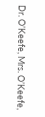Dr. O’Keefe, Mrs. O’Keefe,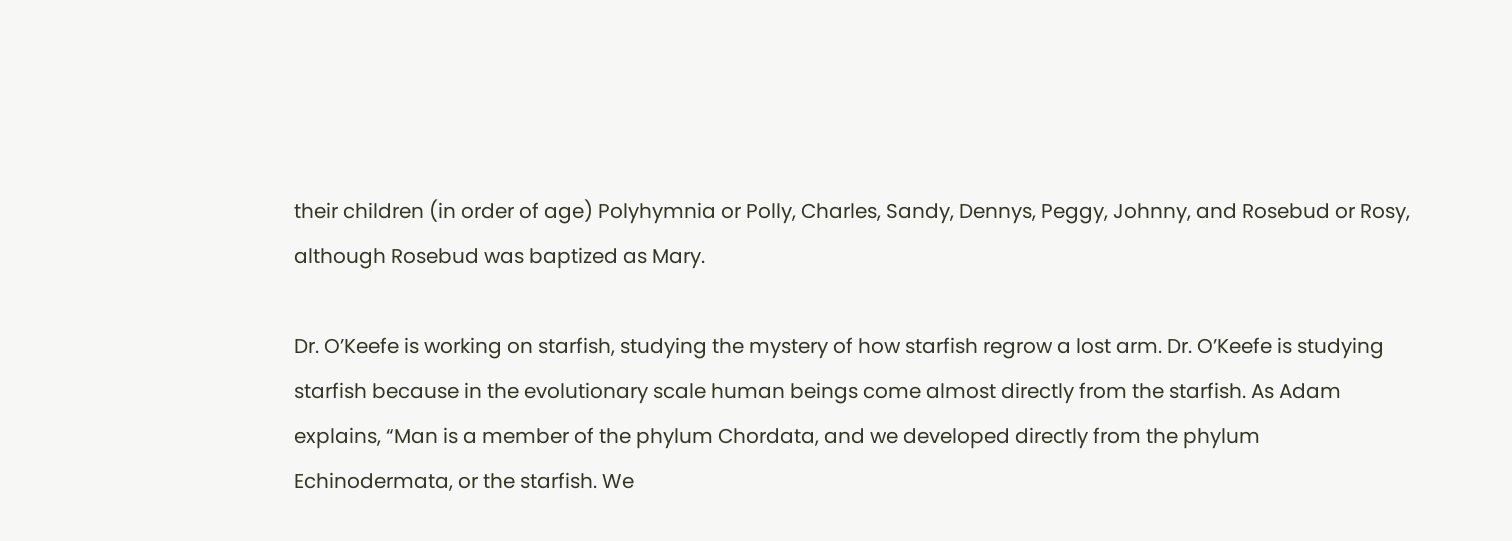their children (in order of age) Polyhymnia or Polly, Charles, Sandy, Dennys, Peggy, Johnny, and Rosebud or Rosy, although Rosebud was baptized as Mary.

Dr. O’Keefe is working on starfish, studying the mystery of how starfish regrow a lost arm. Dr. O’Keefe is studying starfish because in the evolutionary scale human beings come almost directly from the starfish. As Adam explains, “Man is a member of the phylum Chordata, and we developed directly from the phylum Echinodermata, or the starfish. We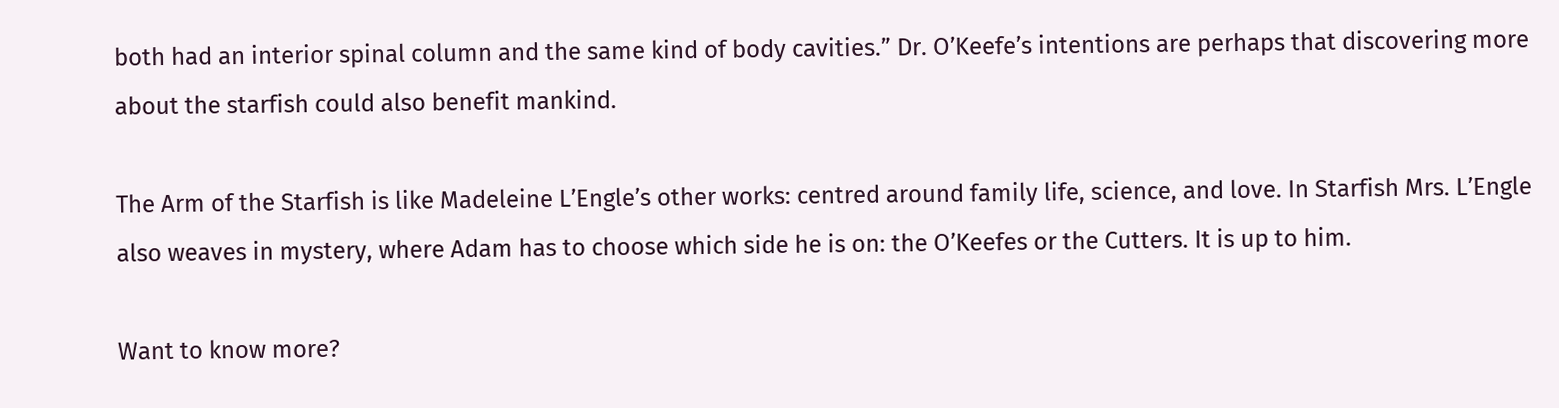both had an interior spinal column and the same kind of body cavities.” Dr. O’Keefe’s intentions are perhaps that discovering more about the starfish could also benefit mankind.

The Arm of the Starfish is like Madeleine L’Engle’s other works: centred around family life, science, and love. In Starfish Mrs. L’Engle also weaves in mystery, where Adam has to choose which side he is on: the O’Keefes or the Cutters. It is up to him.

Want to know more?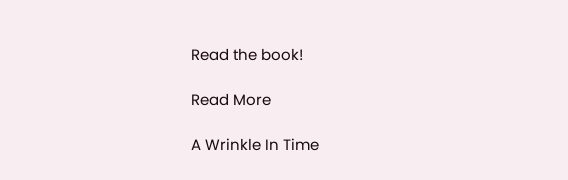Read the book!

Read More

A Wrinkle In Time